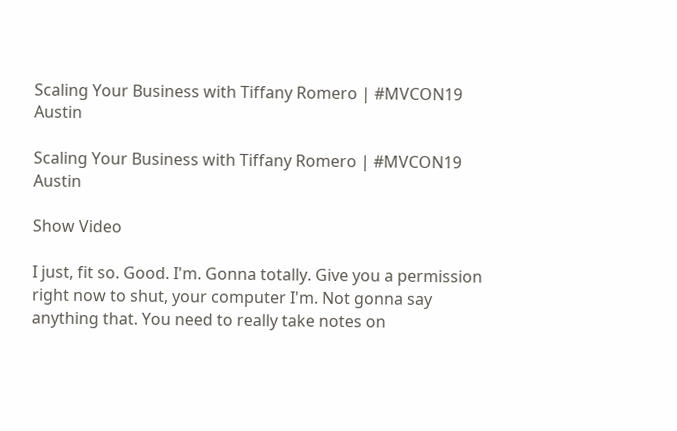Scaling Your Business with Tiffany Romero | #MVCON19 Austin

Scaling Your Business with Tiffany Romero | #MVCON19 Austin

Show Video

I just, fit so. Good. I'm. Gonna totally. Give you a permission right now to shut, your computer I'm. Not gonna say anything that. You need to really take notes on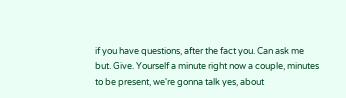if you have questions, after the fact you. Can ask me but. Give. Yourself a minute right now a couple, minutes to be present, we're gonna talk yes, about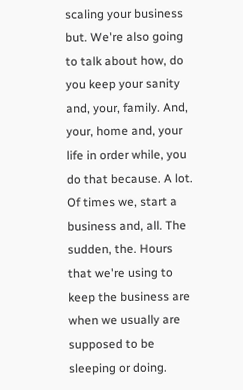scaling your business but. We're also going to talk about how, do you keep your sanity and, your, family. And, your, home and, your life in order while, you do that because. A lot. Of times we, start a business and, all. The sudden, the. Hours that we're using to keep the business are when we usually are supposed to be sleeping or doing.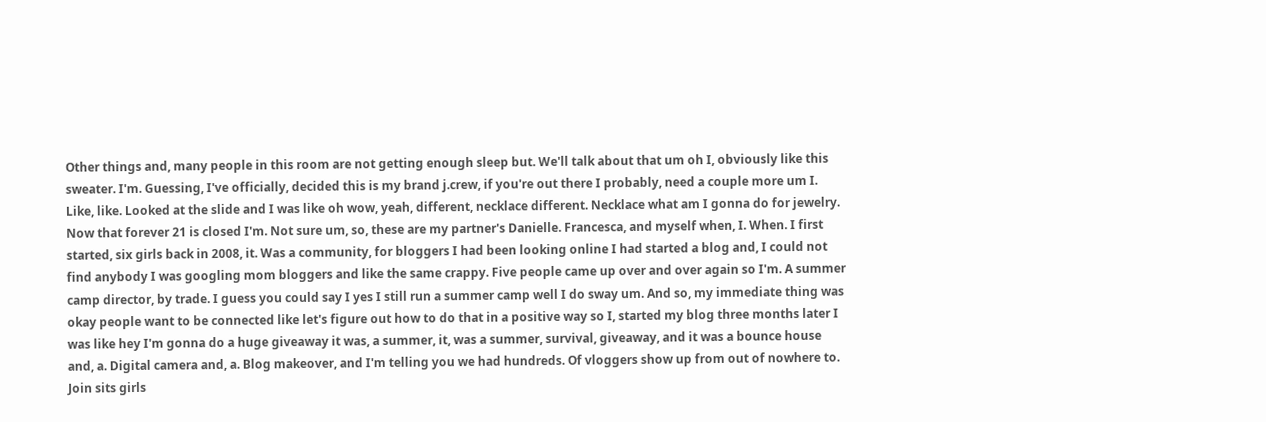Other things and, many people in this room are not getting enough sleep but. We'll talk about that um oh I, obviously like this sweater. I'm. Guessing, I've officially, decided this is my brand j.crew, if you're out there I probably, need a couple more um I. Like, like. Looked at the slide and I was like oh wow, yeah, different, necklace different. Necklace what am I gonna do for jewelry. Now that forever 21 is closed I'm. Not sure um, so, these are my partner's Danielle. Francesca, and myself when, I. When. I first started, six girls back in 2008, it. Was a community, for bloggers I had been looking online I had started a blog and, I could not find anybody I was googling mom bloggers and like the same crappy. Five people came up over and over again so I'm. A summer camp director, by trade. I guess you could say I yes I still run a summer camp well I do sway um. And so, my immediate thing was okay people want to be connected like let's figure out how to do that in a positive way so I, started my blog three months later I was like hey I'm gonna do a huge giveaway it was, a summer, it, was a summer, survival, giveaway, and it was a bounce house and, a. Digital camera and, a. Blog makeover, and I'm telling you we had hundreds. Of vloggers show up from out of nowhere to. Join sits girls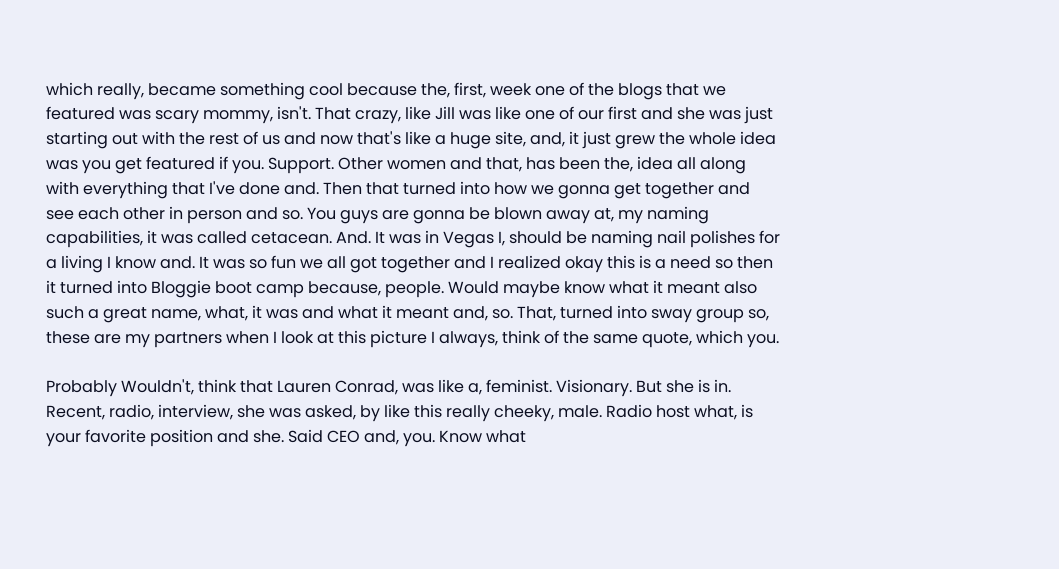which really, became something cool because the, first, week one of the blogs that we featured was scary mommy, isn't. That crazy, like Jill was like one of our first and she was just starting out with the rest of us and now that's like a huge site, and, it just grew the whole idea was you get featured if you. Support. Other women and that, has been the, idea all along with everything that I've done and. Then that turned into how we gonna get together and see each other in person and so. You guys are gonna be blown away at, my naming capabilities, it was called cetacean. And. It was in Vegas I, should be naming nail polishes for a living I know and. It was so fun we all got together and I realized okay this is a need so then it turned into Bloggie boot camp because, people. Would maybe know what it meant also such a great name, what, it was and what it meant and, so. That, turned into sway group so, these are my partners when I look at this picture I always, think of the same quote, which you.

Probably Wouldn't, think that Lauren Conrad, was like a, feminist. Visionary. But she is in. Recent, radio, interview, she was asked, by like this really cheeky, male. Radio host what, is your favorite position and she. Said CEO and, you. Know what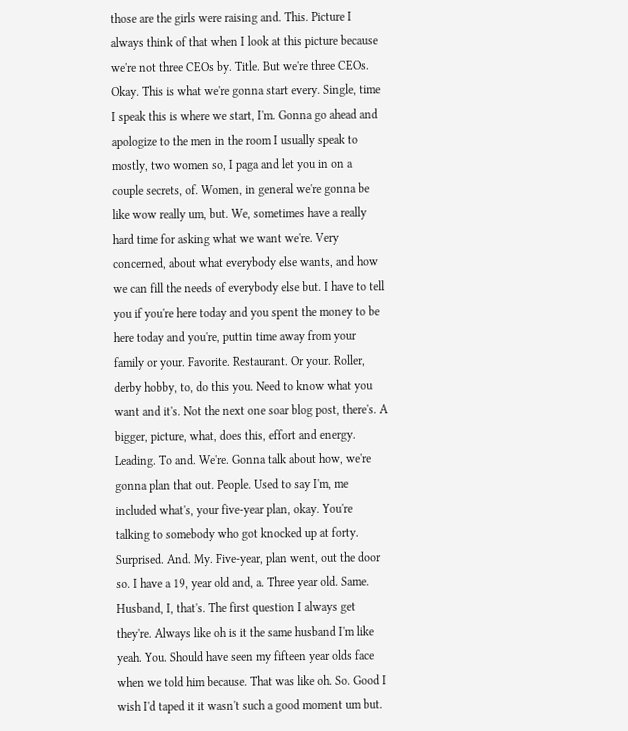those are the girls were raising and. This. Picture I always think of that when I look at this picture because we're not three CEOs by. Title. But we're three CEOs. Okay. This is what we're gonna start every. Single, time I speak this is where we start, I'm. Gonna go ahead and apologize to the men in the room I usually speak to mostly, two women so, I paga and let you in on a couple secrets, of. Women, in general we're gonna be like wow really um, but. We, sometimes have a really hard time for asking what we want we're. Very concerned, about what everybody else wants, and how we can fill the needs of everybody else but. I have to tell you if you're here today and you spent the money to be here today and you're, puttin time away from your family or your. Favorite. Restaurant. Or your. Roller, derby hobby, to, do this you. Need to know what you want and it's. Not the next one soar blog post, there's. A bigger, picture, what, does this, effort and energy. Leading. To and. We're. Gonna talk about how, we're gonna plan that out. People. Used to say I'm, me included what's, your five-year plan, okay. You're talking to somebody who got knocked up at forty. Surprised. And. My. Five-year, plan went, out the door so. I have a 19, year old and, a. Three year old. Same. Husband, I, that's. The first question I always get they're. Always like oh is it the same husband I'm like yeah. You. Should have seen my fifteen year olds face when we told him because. That was like oh. So. Good I wish I'd taped it it wasn't such a good moment um but.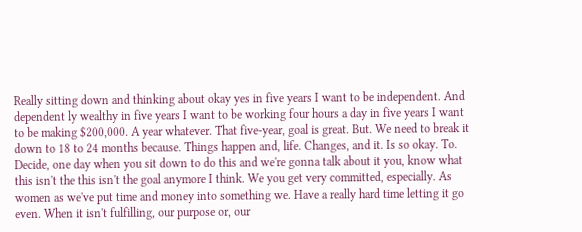Really sitting down and thinking about okay yes in five years I want to be independent. And dependent ly wealthy in five years I want to be working four hours a day in five years I want to be making $200,000. A year whatever. That five-year, goal is great. But. We need to break it down to 18 to 24 months because. Things happen and, life. Changes, and it. Is so okay. To. Decide, one day when you sit down to do this and we're gonna talk about it you, know what this isn't the this isn't the goal anymore I think. We you get very committed, especially. As women as we've put time and money into something we. Have a really hard time letting it go even. When it isn't fulfilling, our purpose or, our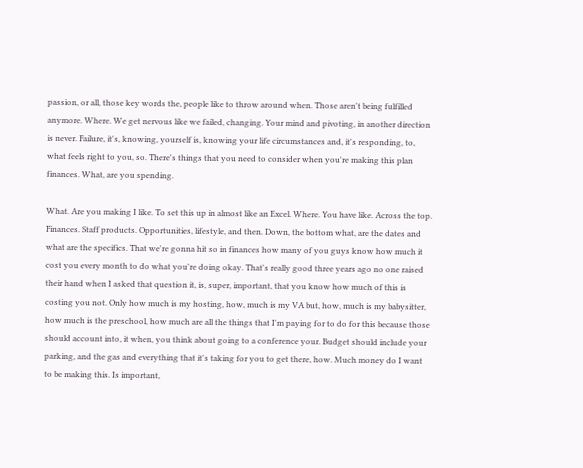passion, or all, those key words the, people like to throw around when. Those aren't being fulfilled anymore. Where. We get nervous like we failed, changing. Your mind and pivoting, in another direction is never. Failure, it's, knowing, yourself is, knowing your life circumstances and, it's responding, to, what feels right to you, so. There's things that you need to consider when you're making this plan finances. What, are you spending.

What. Are you making I like. To set this up in almost like an Excel. Where. You have like. Across the top. Finances. Staff products. Opportunities, lifestyle, and then. Down, the bottom what, are the dates and what are the specifics. That we're gonna hit so in finances how many of you guys know how much it cost you every month to do what you're doing okay. That's really good three years ago no one raised their hand when I asked that question it, is, super, important, that you know how much of this is costing you not. Only how much is my hosting, how, much is my VA but, how, much is my babysitter, how much is the preschool, how much are all the things that I'm paying for to do for this because those should account into, it when, you think about going to a conference your. Budget should include your parking, and the gas and everything that it's taking for you to get there, how. Much money do I want to be making this. Is important,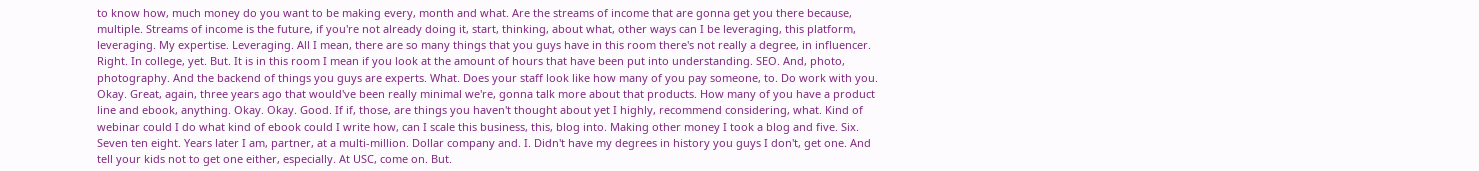to know how, much money do you want to be making every, month and what. Are the streams of income that are gonna get you there because, multiple. Streams of income is the future, if you're not already doing it, start, thinking, about what, other ways can I be leveraging, this platform, leveraging. My expertise. Leveraging. All I mean, there are so many things that you guys have in this room there's not really a degree, in influencer. Right. In college, yet. But. It is in this room I mean if you look at the amount of hours that have been put into understanding. SEO. And, photo, photography. And the backend of things you guys are experts. What. Does your staff look like how many of you pay someone, to. Do work with you. Okay. Great, again, three years ago that would've been really minimal we're, gonna talk more about that products. How many of you have a product line and ebook, anything. Okay. Okay. Good. If if, those, are things you haven't thought about yet I highly, recommend considering, what. Kind of webinar could I do what kind of ebook could I write how, can I scale this business, this, blog into. Making other money I took a blog and five. Six. Seven ten eight. Years later I am, partner, at a multi-million. Dollar company and. I. Didn't have my degrees in history you guys I don't, get one. And tell your kids not to get one either, especially. At USC, come on. But.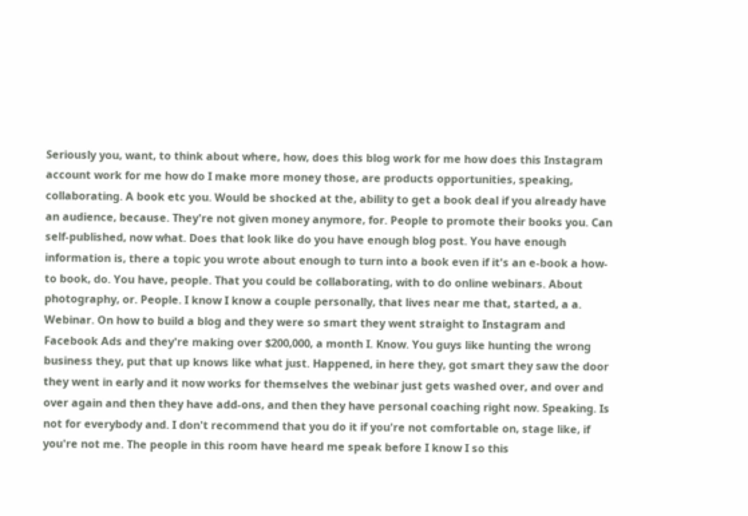Seriously you, want, to think about where, how, does this blog work for me how does this Instagram account work for me how do I make more money those, are products opportunities, speaking, collaborating. A book etc you. Would be shocked at the, ability to get a book deal if you already have an audience, because. They're not given money anymore, for. People to promote their books you. Can self-published, now what. Does that look like do you have enough blog post. You have enough information is, there a topic you wrote about enough to turn into a book even if it's an e-book a how-to book, do. You have, people. That you could be collaborating, with to do online webinars. About photography, or. People. I know I know a couple personally, that lives near me that, started, a a. Webinar. On how to build a blog and they were so smart they went straight to Instagram and Facebook Ads and they're making over $200,000, a month I. Know. You guys like hunting the wrong business they, put that up knows like what just. Happened, in here they, got smart they saw the door they went in early and it now works for themselves the webinar just gets washed over, and over and over again and then they have add-ons, and then they have personal coaching right now. Speaking. Is not for everybody and. I don't recommend that you do it if you're not comfortable on, stage like, if you're not me. The people in this room have heard me speak before I know I so this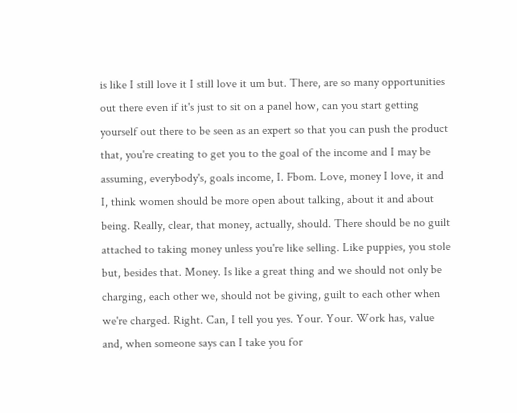is like I still love it I still love it um but. There, are so many opportunities out there even if it's just to sit on a panel how, can you start getting yourself out there to be seen as an expert so that you can push the product that, you're creating to get you to the goal of the income and I may be assuming, everybody's, goals income, I. Fbom. Love, money I love, it and I, think women should be more open about talking, about it and about being. Really, clear, that money, actually, should. There should be no guilt attached to taking money unless you're like selling. Like puppies, you stole but, besides that. Money. Is like a great thing and we should not only be charging, each other we, should not be giving, guilt to each other when we're charged. Right. Can, I tell you yes. Your. Your. Work has, value and, when someone says can I take you for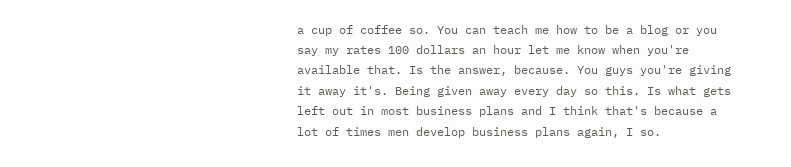a cup of coffee so. You can teach me how to be a blog or you say my rates 100 dollars an hour let me know when you're available that. Is the answer, because. You guys you're giving it away it's. Being given away every day so this. Is what gets left out in most business plans and I think that's because a lot of times men develop business plans again, I so.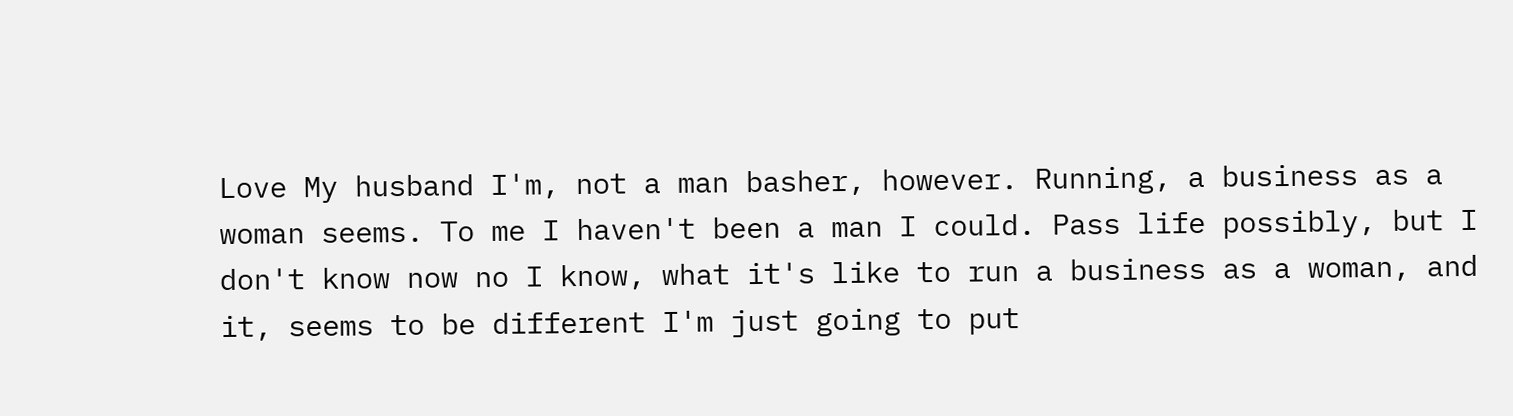Love My husband I'm, not a man basher, however. Running, a business as a woman seems. To me I haven't been a man I could. Pass life possibly, but I don't know now no I know, what it's like to run a business as a woman, and it, seems to be different I'm just going to put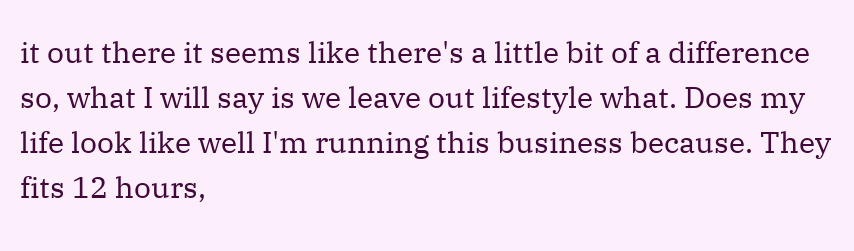it out there it seems like there's a little bit of a difference so, what I will say is we leave out lifestyle what. Does my life look like well I'm running this business because. They fits 12 hours,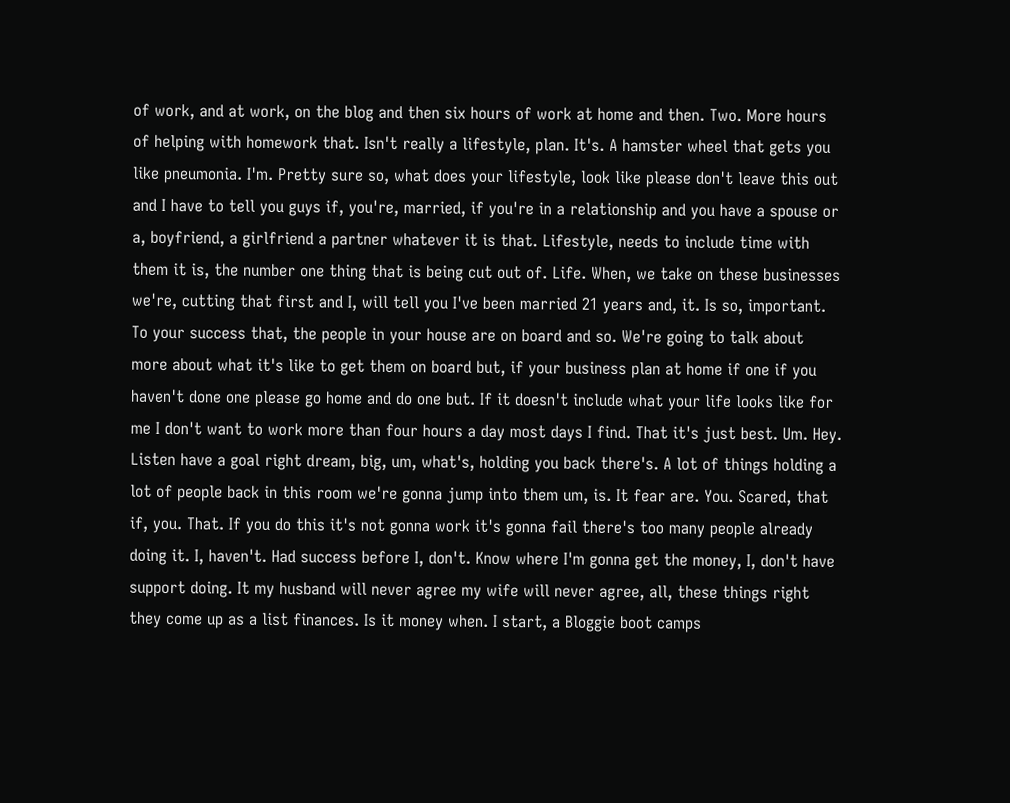of work, and at work, on the blog and then six hours of work at home and then. Two. More hours of helping with homework that. Isn't really a lifestyle, plan. It's. A hamster wheel that gets you like pneumonia. I'm. Pretty sure so, what does your lifestyle, look like please don't leave this out and I have to tell you guys if, you're, married, if you're in a relationship and you have a spouse or a, boyfriend, a girlfriend a partner whatever it is that. Lifestyle, needs to include time with them it is, the number one thing that is being cut out of. Life. When, we take on these businesses we're, cutting that first and I, will tell you I've been married 21 years and, it. Is so, important. To your success that, the people in your house are on board and so. We're going to talk about more about what it's like to get them on board but, if your business plan at home if one if you haven't done one please go home and do one but. If it doesn't include what your life looks like for me I don't want to work more than four hours a day most days I find. That it's just best. Um. Hey. Listen have a goal right dream, big, um, what's, holding you back there's. A lot of things holding a lot of people back in this room we're gonna jump into them um, is. It fear are. You. Scared, that if, you. That. If you do this it's not gonna work it's gonna fail there's too many people already doing it. I, haven't. Had success before I, don't. Know where I'm gonna get the money, I, don't have support doing. It my husband will never agree my wife will never agree, all, these things right they come up as a list finances. Is it money when. I start, a Bloggie boot camps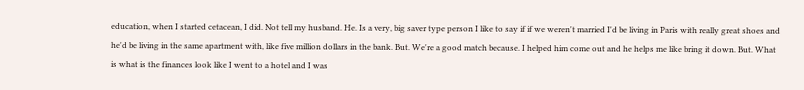education, when I started cetacean, I did. Not tell my husband. He. Is a very, big saver type person I like to say if if we weren't married I'd be living in Paris with really great shoes and he'd be living in the same apartment with, like five million dollars in the bank. But. We're a good match because. I helped him come out and he helps me like bring it down. But. What is what is the finances look like I went to a hotel and I was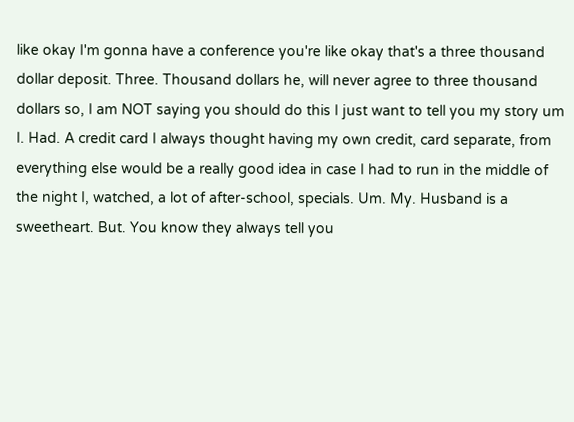like okay I'm gonna have a conference you're like okay that's a three thousand dollar deposit. Three. Thousand dollars he, will never agree to three thousand dollars so, I am NOT saying you should do this I just want to tell you my story um I. Had. A credit card I always thought having my own credit, card separate, from everything else would be a really good idea in case I had to run in the middle of the night I, watched, a lot of after-school, specials. Um. My. Husband is a sweetheart. But. You know they always tell you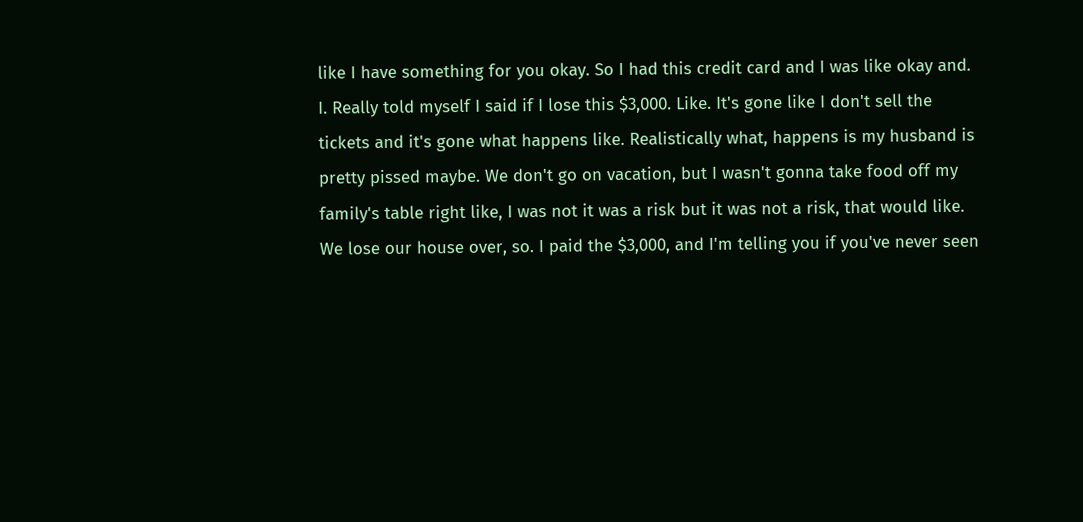like I have something for you okay. So I had this credit card and I was like okay and. I. Really told myself I said if I lose this $3,000. Like. It's gone like I don't sell the tickets and it's gone what happens like. Realistically what, happens is my husband is pretty pissed maybe. We don't go on vacation, but I wasn't gonna take food off my family's table right like, I was not it was a risk but it was not a risk, that would like. We lose our house over, so. I paid the $3,000, and I'm telling you if you've never seen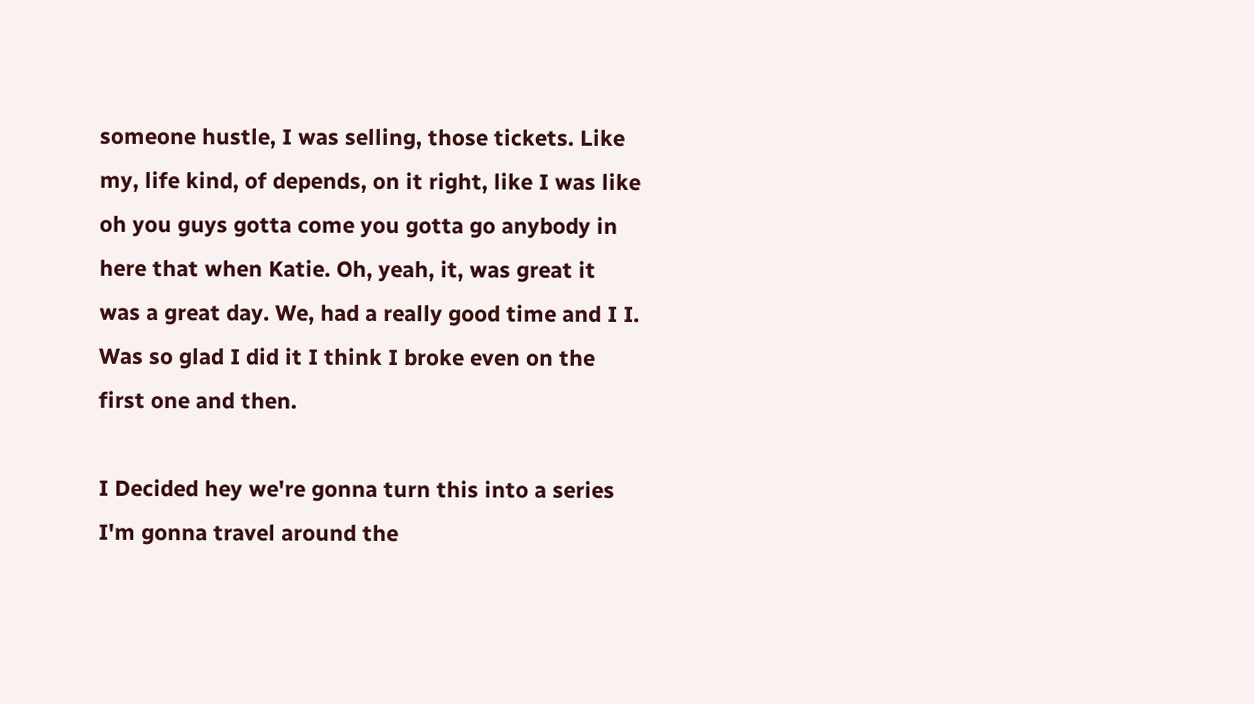someone hustle, I was selling, those tickets. Like my, life kind, of depends, on it right, like I was like oh you guys gotta come you gotta go anybody in here that when Katie. Oh, yeah, it, was great it was a great day. We, had a really good time and I I. Was so glad I did it I think I broke even on the first one and then.

I Decided hey we're gonna turn this into a series I'm gonna travel around the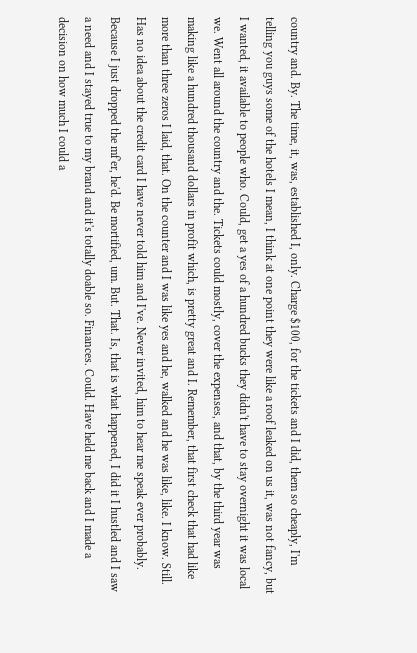country and. By. The time, it, was, established I, only. Charge $100, for the tickets and I did, them so cheaply, I'm telling you guys some of the hotels I mean, I think at one point they were like a roof leaked on us it, was not fancy, but I wanted, it available to people who. Could, get a yes of a hundred bucks they didn't have to stay overnight it was local we. Went all around the country and the. Tickets could mostly, cover the expenses, and that, by the third year was making like a hundred thousand dollars in profit which, is pretty great and I. Remember, that first check that had like more than three zeros I laid, that. On the counter and I was like yes and he, walked and he was like, like. I know. Still. Has no idea about the credit card I have never told him and I've. Never invited, him to hear me speak ever probably. Because I just dropped the mf'er, he'd. Be mortified, um. But. That. Is, that is what happened, I did it I hustled and I saw a need and I stayed true to my brand and it's totally doable so. Finances. Could. Have held me back and I made a decision on how much I could a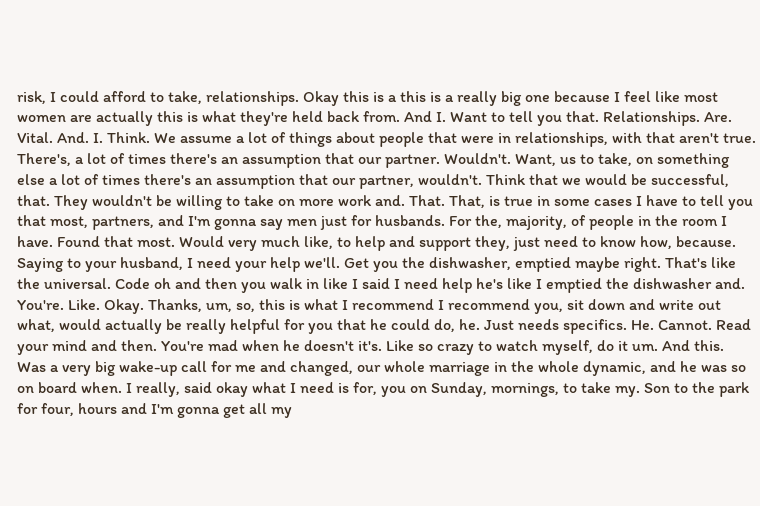risk, I could afford to take, relationships. Okay this is a this is a really big one because I feel like most women are actually this is what they're held back from. And I. Want to tell you that. Relationships. Are. Vital. And. I. Think. We assume a lot of things about people that were in relationships, with that aren't true. There's, a lot of times there's an assumption that our partner. Wouldn't. Want, us to take, on something else a lot of times there's an assumption that our partner, wouldn't. Think that we would be successful, that. They wouldn't be willing to take on more work and. That. That, is true in some cases I have to tell you that most, partners, and I'm gonna say men just for husbands. For the, majority, of people in the room I have. Found that most. Would very much like, to help and support they, just need to know how, because. Saying to your husband, I need your help we'll. Get you the dishwasher, emptied maybe right. That's like the universal. Code oh and then you walk in like I said I need help he's like I emptied the dishwasher and. You're. Like. Okay. Thanks, um, so, this is what I recommend I recommend you, sit down and write out what, would actually be really helpful for you that he could do, he. Just needs specifics. He. Cannot. Read your mind and then. You're mad when he doesn't it's. Like so crazy to watch myself, do it um. And this. Was a very big wake-up call for me and changed, our whole marriage in the whole dynamic, and he was so on board when. I really, said okay what I need is for, you on Sunday, mornings, to take my. Son to the park for four, hours and I'm gonna get all my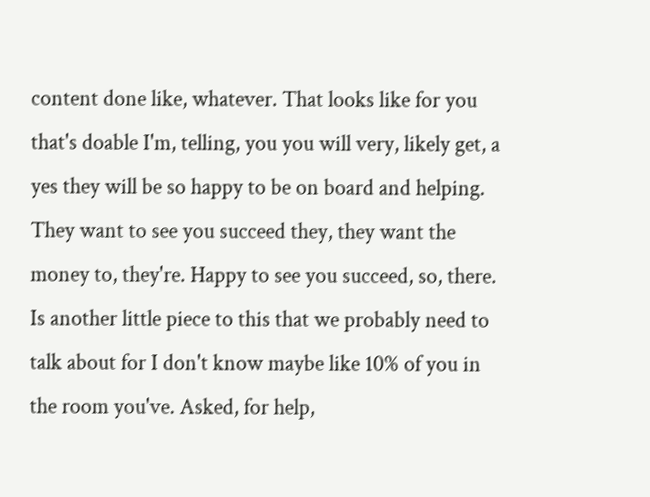content done like, whatever. That looks like for you that's doable I'm, telling, you you will very, likely get, a yes they will be so happy to be on board and helping. They want to see you succeed they, they want the money to, they're. Happy to see you succeed, so, there. Is another little piece to this that we probably need to talk about for I don't know maybe like 10% of you in the room you've. Asked, for help,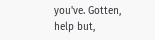you've. Gotten, help but,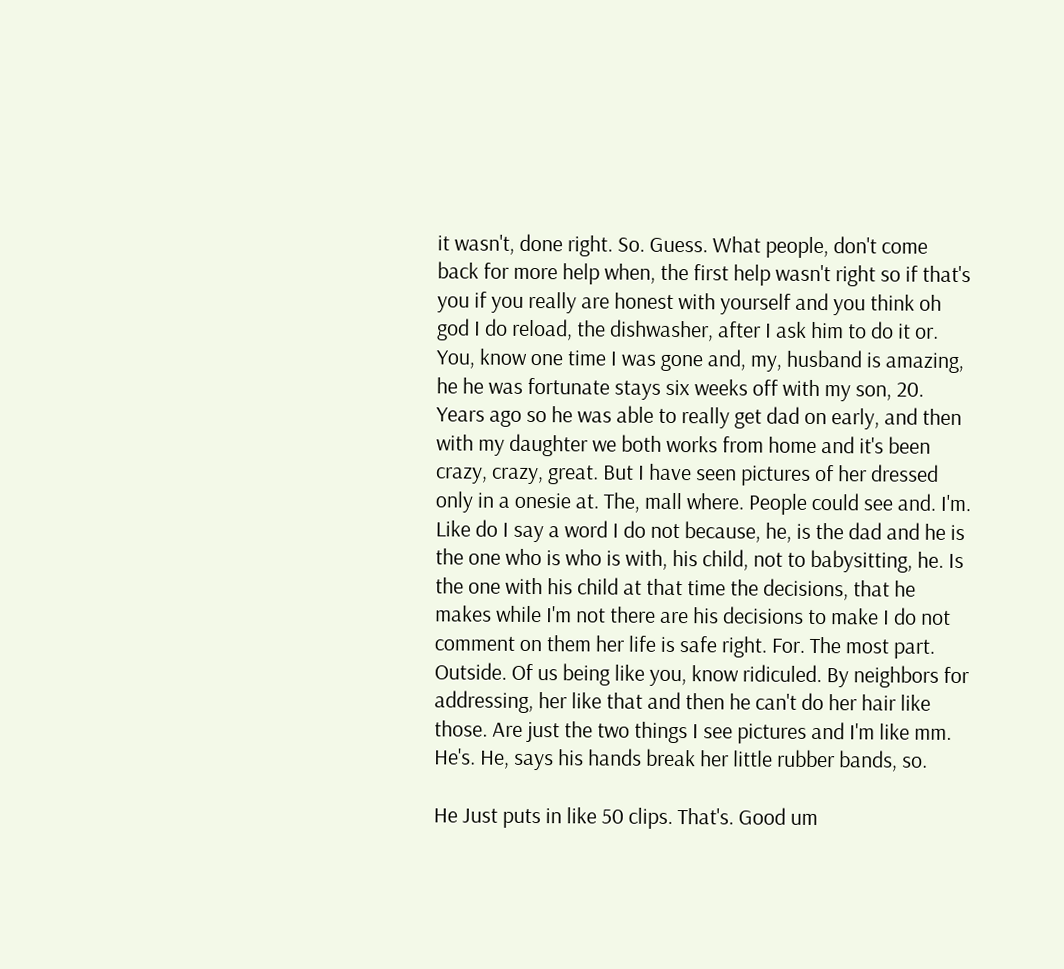it wasn't, done right. So. Guess. What people, don't come back for more help when, the first help wasn't right so if that's you if you really are honest with yourself and you think oh god I do reload, the dishwasher, after I ask him to do it or. You, know one time I was gone and, my, husband is amazing, he he was fortunate stays six weeks off with my son, 20. Years ago so he was able to really get dad on early, and then with my daughter we both works from home and it's been crazy, crazy, great. But I have seen pictures of her dressed only in a onesie at. The, mall where. People could see and. I'm. Like do I say a word I do not because, he, is the dad and he is the one who is who is with, his child, not to babysitting, he. Is the one with his child at that time the decisions, that he makes while I'm not there are his decisions to make I do not comment on them her life is safe right. For. The most part. Outside. Of us being like you, know ridiculed. By neighbors for addressing, her like that and then he can't do her hair like those. Are just the two things I see pictures and I'm like mm. He's. He, says his hands break her little rubber bands, so.

He Just puts in like 50 clips. That's. Good um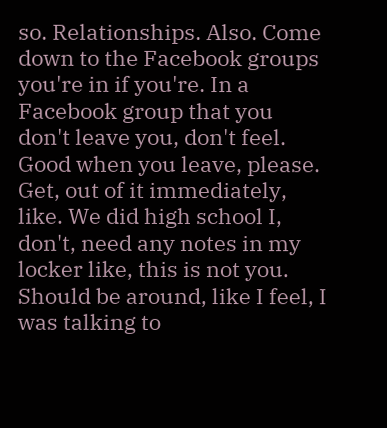so. Relationships. Also. Come down to the Facebook groups you're in if you're. In a Facebook group that you don't leave you, don't feel. Good when you leave, please. Get, out of it immediately, like. We did high school I, don't, need any notes in my locker like, this is not you. Should be around, like I feel, I was talking to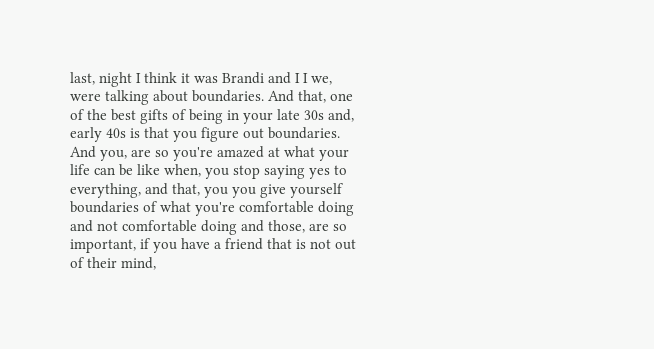last, night I think it was Brandi and I I we, were talking about boundaries. And that, one of the best gifts of being in your late 30s and, early 40s is that you figure out boundaries. And you, are so you're amazed at what your life can be like when, you stop saying yes to everything, and that, you you give yourself boundaries of what you're comfortable doing and not comfortable doing and those, are so important, if you have a friend that is not out of their mind,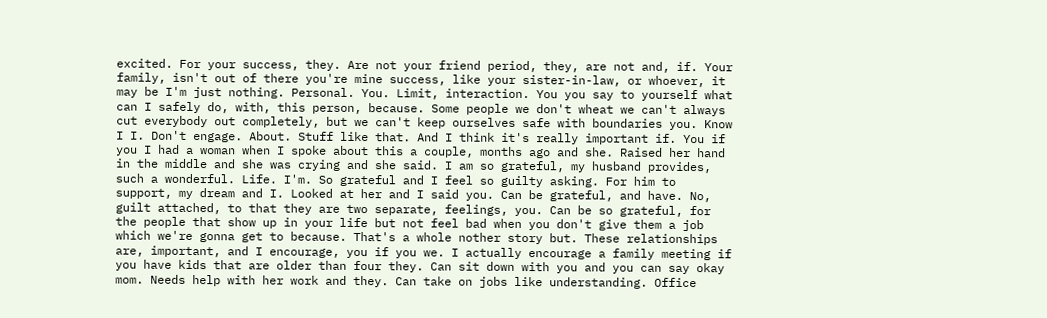excited. For your success, they. Are not your friend period, they, are not and, if. Your family, isn't out of there you're mine success, like your sister-in-law, or whoever, it may be I'm just nothing. Personal. You. Limit, interaction. You you say to yourself what can I safely do, with, this person, because. Some people we don't wheat we can't always cut everybody out completely, but we can't keep ourselves safe with boundaries you. Know I I. Don't engage. About. Stuff like that. And I think it's really important if. You if you I had a woman when I spoke about this a couple, months ago and she. Raised her hand in the middle and she was crying and she said. I am so grateful, my husband provides, such a wonderful. Life. I'm. So grateful and I feel so guilty asking. For him to support, my dream and I. Looked at her and I said you. Can be grateful, and have. No, guilt attached, to that they are two separate, feelings, you. Can be so grateful, for the people that show up in your life but not feel bad when you don't give them a job which we're gonna get to because. That's a whole nother story but. These relationships are, important, and I encourage, you if you we. I actually encourage a family meeting if you have kids that are older than four they. Can sit down with you and you can say okay mom. Needs help with her work and they. Can take on jobs like understanding. Office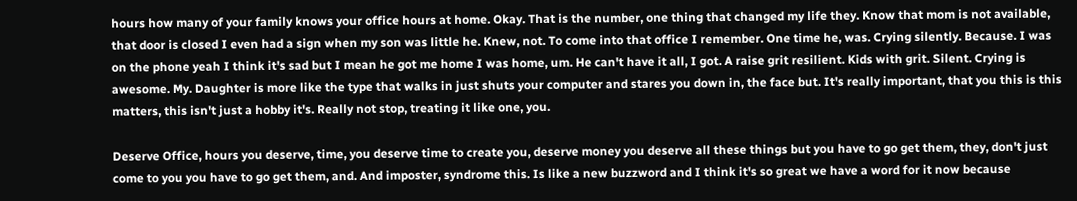hours how many of your family knows your office hours at home. Okay. That is the number, one thing that changed my life they. Know that mom is not available, that door is closed I even had a sign when my son was little he. Knew, not. To come into that office I remember. One time he, was. Crying silently. Because. I was on the phone yeah I think it's sad but I mean he got me home I was home, um. He can't have it all, I got. A raise grit resilient. Kids with grit. Silent. Crying is awesome. My. Daughter is more like the type that walks in just shuts your computer and stares you down in, the face but. It's really important, that you this is this matters, this isn't just a hobby it's. Really not stop, treating it like one, you.

Deserve Office, hours you deserve, time, you deserve time to create you, deserve money you deserve all these things but you have to go get them, they, don't just come to you you have to go get them, and. And imposter, syndrome this. Is like a new buzzword and I think it's so great we have a word for it now because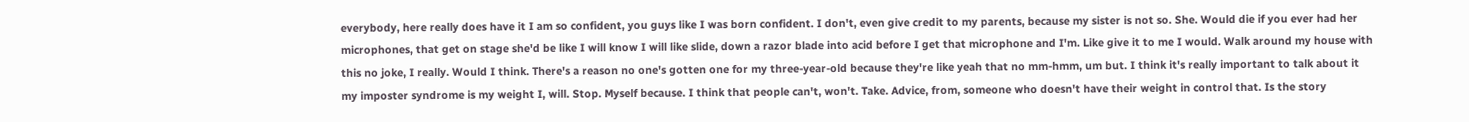everybody, here really does have it I am so confident, you guys like I was born confident. I don't, even give credit to my parents, because my sister is not so. She. Would die if you ever had her microphones, that get on stage she'd be like I will know I will like slide, down a razor blade into acid before I get that microphone and I'm. Like give it to me I would. Walk around my house with this no joke, I really. Would I think. There's a reason no one's gotten one for my three-year-old because they're like yeah that no mm-hmm, um but. I think it's really important to talk about it my imposter syndrome is my weight I, will. Stop. Myself because. I think that people can't, won't. Take. Advice, from, someone who doesn't have their weight in control that. Is the story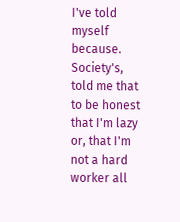I've told myself because. Society's, told me that to be honest that I'm lazy or, that I'm not a hard worker all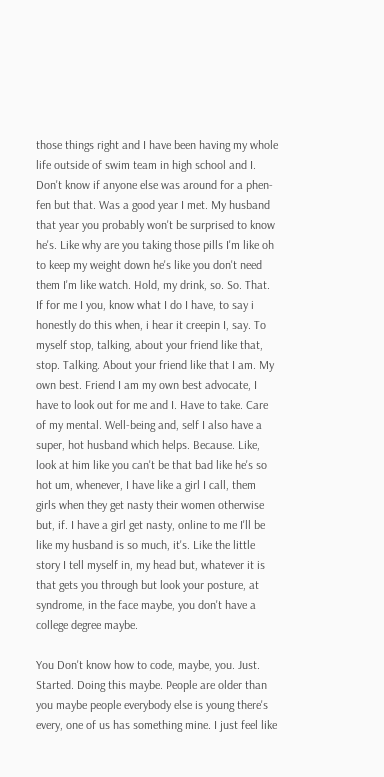those things right and I have been having my whole life outside of swim team in high school and I. Don't know if anyone else was around for a phen-fen but that. Was a good year I met. My husband that year you probably won't be surprised to know he's. Like why are you taking those pills I'm like oh to keep my weight down he's like you don't need them I'm like watch. Hold, my drink, so. So. That. If for me I you, know what I do I have, to say i honestly do this when, i hear it creepin I, say. To myself stop, talking, about your friend like that, stop. Talking. About your friend like that I am. My own best. Friend I am my own best advocate, I have to look out for me and I. Have to take. Care of my mental. Well-being and, self I also have a super, hot husband which helps. Because. Like, look at him like you can't be that bad like he's so hot um, whenever, I have like a girl I call, them girls when they get nasty their women otherwise but, if. I have a girl get nasty, online to me I'll be like my husband is so much, it's. Like the little story I tell myself in, my head but, whatever it is that gets you through but look your posture, at syndrome, in the face maybe, you don't have a college degree maybe.

You Don't know how to code, maybe, you. Just. Started. Doing this maybe. People are older than you maybe people everybody else is young there's every, one of us has something mine. I just feel like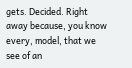gets. Decided. Right away because, you know every, model, that we see of an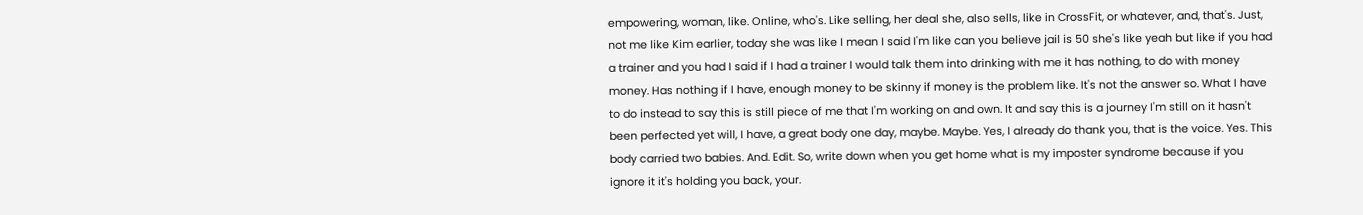empowering, woman, like. Online, who's. Like selling, her deal she, also sells, like in CrossFit, or whatever, and, that's. Just, not me like Kim earlier, today she was like I mean I said I'm like can you believe jail is 50 she's like yeah but like if you had a trainer and you had I said if I had a trainer I would talk them into drinking with me it has nothing, to do with money money. Has nothing if I have, enough money to be skinny if money is the problem like. It's not the answer so. What I have to do instead to say this is still piece of me that I'm working on and own. It and say this is a journey I'm still on it hasn't been perfected yet will, I have, a great body one day, maybe. Maybe. Yes, I already do thank you, that is the voice. Yes. This body carried two babies. And. Edit. So, write down when you get home what is my imposter syndrome because if you ignore it it's holding you back, your.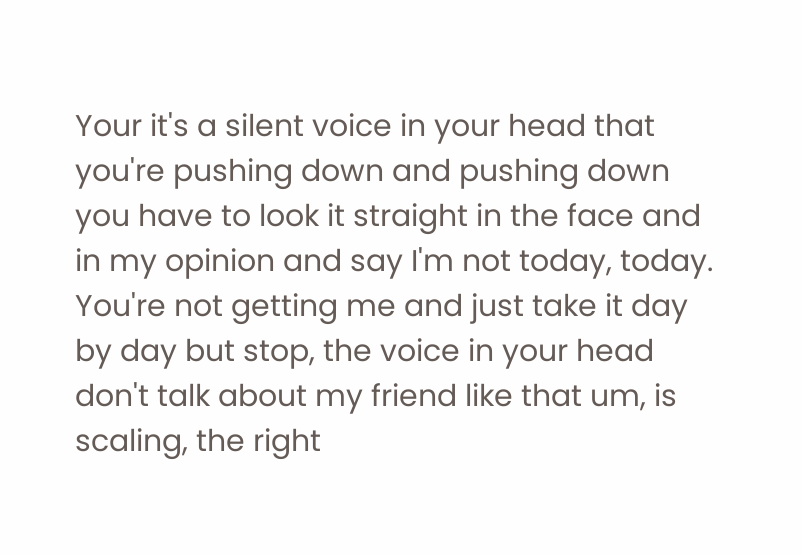Your it's a silent voice in your head that you're pushing down and pushing down you have to look it straight in the face and in my opinion and say I'm not today, today. You're not getting me and just take it day by day but stop, the voice in your head don't talk about my friend like that um, is scaling, the right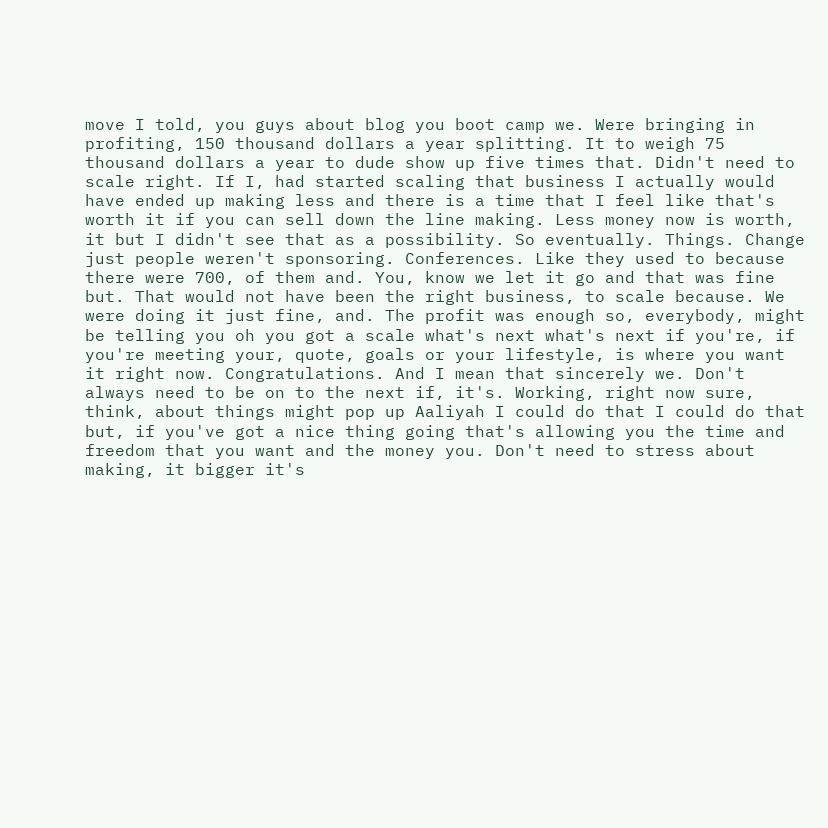move I told, you guys about blog you boot camp we. Were bringing in profiting, 150 thousand dollars a year splitting. It to weigh 75 thousand dollars a year to dude show up five times that. Didn't need to scale right. If I, had started scaling that business I actually would have ended up making less and there is a time that I feel like that's worth it if you can sell down the line making. Less money now is worth, it but I didn't see that as a possibility. So eventually. Things. Change just people weren't sponsoring. Conferences. Like they used to because there were 700, of them and. You, know we let it go and that was fine but. That would not have been the right business, to scale because. We were doing it just fine, and. The profit was enough so, everybody, might be telling you oh you got a scale what's next what's next if you're, if you're meeting your, quote, goals or your lifestyle, is where you want it right now. Congratulations. And I mean that sincerely we. Don't always need to be on to the next if, it's. Working, right now sure, think, about things might pop up Aaliyah I could do that I could do that but, if you've got a nice thing going that's allowing you the time and freedom that you want and the money you. Don't need to stress about making, it bigger it's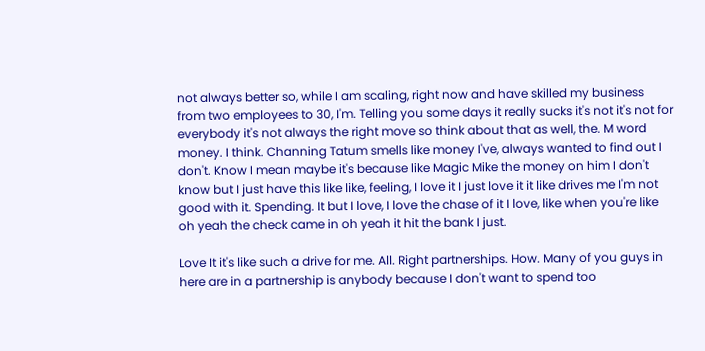not always better so, while I am scaling, right now and have skilled my business from two employees to 30, I'm. Telling you some days it really sucks it's not it's not for everybody it's not always the right move so think about that as well, the. M word money. I think. Channing Tatum smells like money I've, always wanted to find out I don't. Know I mean maybe it's because like Magic Mike the money on him I don't know but I just have this like like, feeling, I love it I just love it it like drives me I'm not good with it. Spending. It but I love, I love the chase of it I love, like when you're like oh yeah the check came in oh yeah it hit the bank I just.

Love It it's like such a drive for me. All. Right partnerships. How. Many of you guys in here are in a partnership is anybody because I don't want to spend too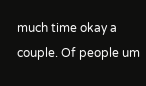much time okay a couple. Of people um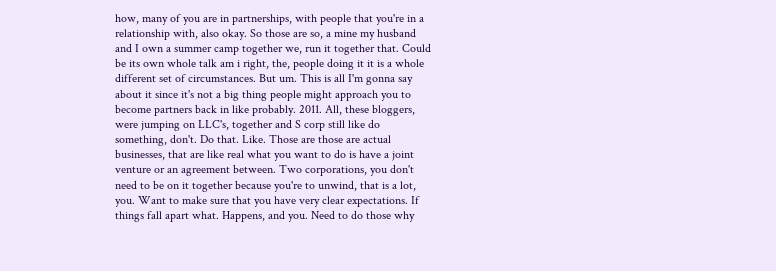how, many of you are in partnerships, with people that you're in a relationship with, also okay. So those are so, a mine my husband and I own a summer camp together we, run it together that. Could be its own whole talk am i right, the, people doing it it is a whole different set of circumstances. But um. This is all I'm gonna say about it since it's not a big thing people might approach you to become partners back in like probably. 2011. All, these bloggers, were jumping on LLC's, together and S corp still like do something, don't. Do that. Like. Those are those are actual businesses, that are like real what you want to do is have a joint venture or an agreement between. Two corporations, you don't need to be on it together because you're to unwind, that is a lot, you. Want to make sure that you have very clear expectations. If things fall apart what. Happens, and you. Need to do those why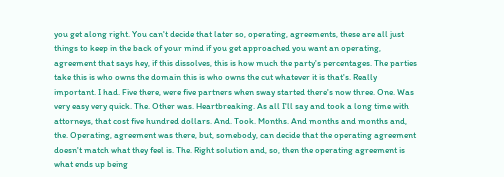you get along right. You can't decide that later so, operating, agreements, these are all just things to keep in the back of your mind if you get approached you want an operating, agreement that says hey, if this dissolves, this is how much the party's percentages. The parties take this is who owns the domain this is who owns the cut whatever it is that's. Really important. I had. Five there, were five partners when sway started there's now three. One. Was very easy very quick. The. Other was. Heartbreaking. As all I'll say and took a long time with attorneys, that cost five hundred dollars. And. Took. Months. And months and months and, the. Operating, agreement was there, but, somebody, can decide that the operating agreement doesn't match what they feel is. The. Right solution and, so, then the operating agreement is what ends up being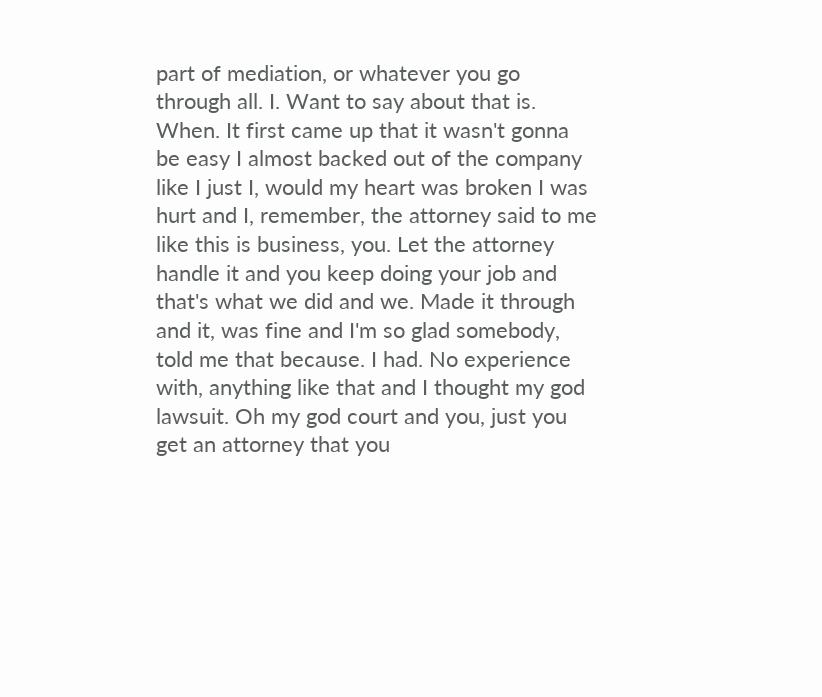part of mediation, or whatever you go through all. I. Want to say about that is. When. It first came up that it wasn't gonna be easy I almost backed out of the company like I just I, would my heart was broken I was hurt and I, remember, the attorney said to me like this is business, you. Let the attorney handle it and you keep doing your job and that's what we did and we. Made it through and it, was fine and I'm so glad somebody, told me that because. I had. No experience with, anything like that and I thought my god lawsuit. Oh my god court and you, just you get an attorney that you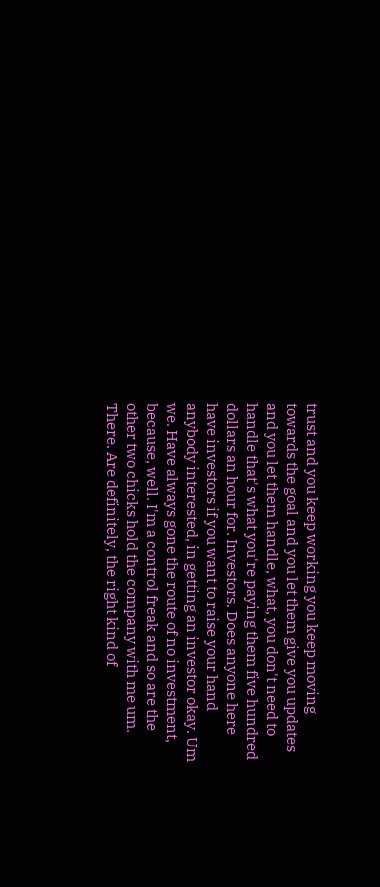trust and you keep working you keep moving towards the goal and you let them give you updates and you let them handle, what, you don't need to handle that's what you're paying them five hundred dollars an hour for. Investors. Does anyone here have investors if you want to raise your hand anybody interested, in getting an investor okay. Um we. Have always gone the route of no investment, because, well. I'm a control freak and so are the other two chicks hold the company with me um. There. Are definitely, the right kind of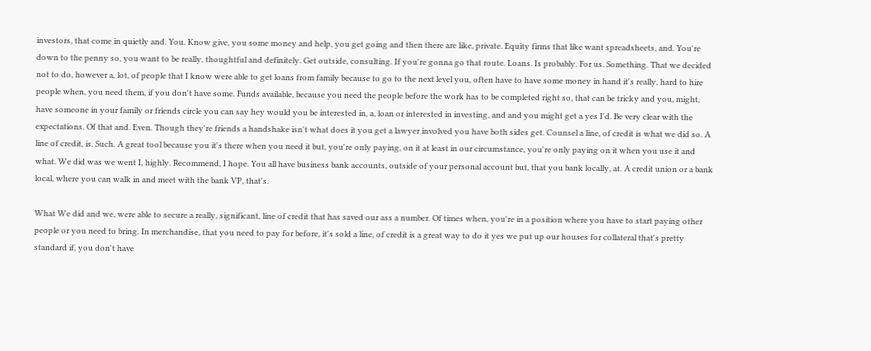investors, that come in quietly and. You. Know give, you some money and help, you get going and then there are like, private. Equity firms that like want spreadsheets, and. You're down to the penny so, you want to be really, thoughtful and definitely. Get outside, consulting. If you're gonna go that route. Loans. Is probably. For us. Something. That we decided not to do, however a, lot, of people that I know were able to get loans from family because to go to the next level you, often have to have some money in hand it's really, hard to hire people when, you need them, if you don't have some. Funds available, because you need the people before the work has to be completed right so, that can be tricky and you, might, have someone in your family or friends circle you can say hey would you be interested in, a, loan or interested in investing, and and you might get a yes I'd. Be very clear with the expectations. Of that and. Even. Though they're friends a handshake isn't what does it you get a lawyer involved you have both sides get. Counsel a line, of credit is what we did so. A line of credit, is. Such. A great tool because you it's there when you need it but, you're only paying, on it at least in our circumstance, you're only paying on it when you use it and what. We did was we went I, highly. Recommend, I hope. You all have business bank accounts, outside of your personal account but, that you bank locally, at. A credit union or a bank local, where you can walk in and meet with the bank VP, that's.

What We did and we, were able to secure a really, significant, line of credit that has saved our ass a number. Of times when, you're in a position where you have to start paying other people or you need to bring. In merchandise, that you need to pay for before, it's sold a line, of credit is a great way to do it yes we put up our houses for collateral that's pretty standard if, you don't have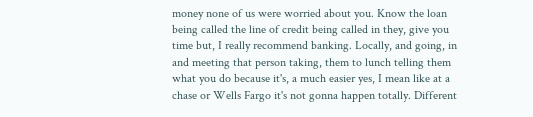money none of us were worried about you. Know the loan being called the line of credit being called in they, give you time but, I really recommend banking. Locally, and going, in and meeting that person taking, them to lunch telling them what you do because it's, a much easier yes, I mean like at a chase or Wells Fargo it's not gonna happen totally. Different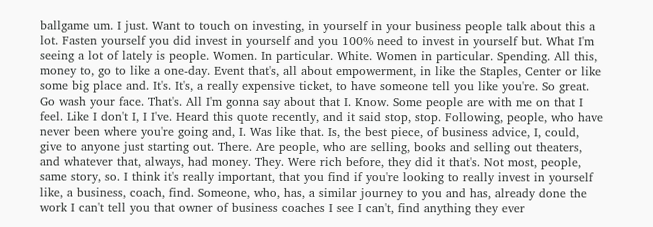ballgame um. I just. Want to touch on investing, in yourself in your business people talk about this a lot. Fasten yourself you did invest in yourself and you 100% need to invest in yourself but. What I'm seeing a lot of lately is people. Women. In particular. White. Women in particular. Spending. All this, money to, go to like a one-day. Event that's, all about empowerment, in like the Staples, Center or like some big place and. It's. It's, a really expensive ticket, to have someone tell you like you're. So great. Go wash your face. That's. All I'm gonna say about that I. Know. Some people are with me on that I feel. Like I don't I, I I've. Heard this quote recently, and it said stop, stop. Following, people, who have never been where you're going and, I. Was like that. Is, the best piece, of business advice, I, could, give to anyone just starting out. There. Are people, who are selling, books and selling out theaters, and whatever that, always, had money. They. Were rich before, they did it that's. Not most, people, same story, so. I think it's really important, that you find if you're looking to really invest in yourself like, a business, coach, find. Someone, who, has, a similar journey to you and has, already done the work I can't tell you that owner of business coaches I see I can't, find anything they ever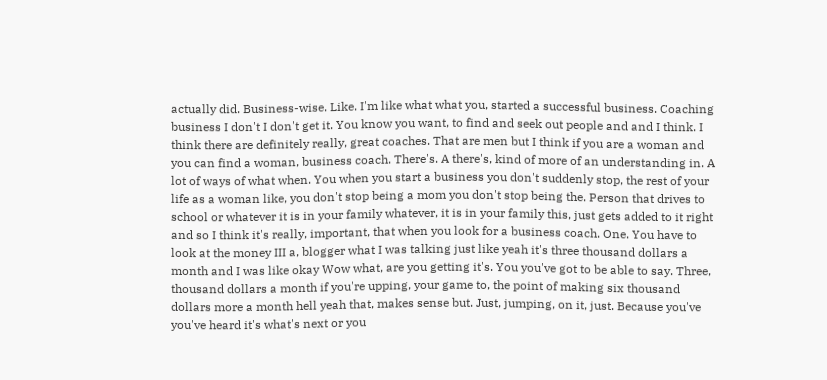actually did. Business-wise. Like. I'm like what what you, started a successful business. Coaching business I don't I don't get it. You know you want, to find and seek out people and and I think. I think there are definitely really, great coaches. That are men but I think if you are a woman and you can find a woman, business coach. There's. A there's, kind of more of an understanding in. A lot of ways of what when. You when you start a business you don't suddenly stop, the rest of your life as a woman like, you don't stop being a mom you don't stop being the. Person that drives to school or whatever it is in your family whatever, it is in your family this, just gets added to it right and so I think it's really, important, that when you look for a business coach. One. You have to look at the money III a, blogger what I was talking just like yeah it's three thousand dollars a month and I was like okay Wow what, are you getting it's. You you've got to be able to say. Three, thousand dollars a month if you're upping, your game to, the point of making six thousand dollars more a month hell yeah that, makes sense but. Just, jumping, on it, just. Because you've you've heard it's what's next or you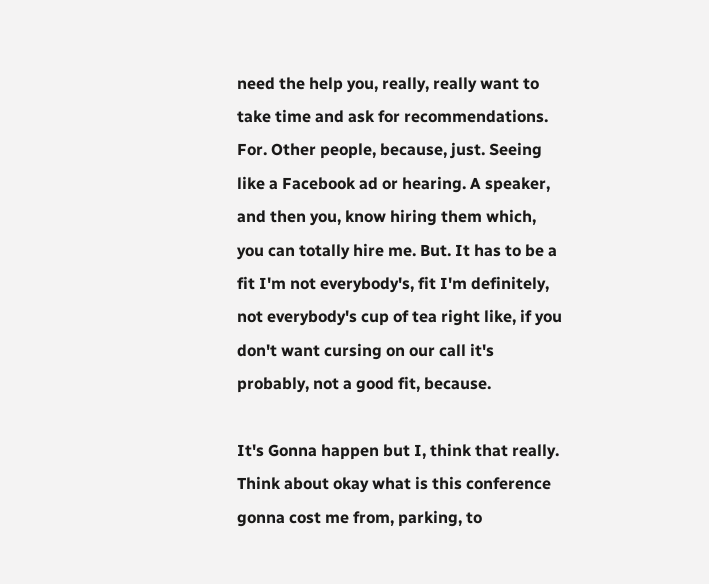need the help you, really, really want to take time and ask for recommendations. For. Other people, because, just. Seeing like a Facebook ad or hearing. A speaker, and then you, know hiring them which, you can totally hire me. But. It has to be a fit I'm not everybody's, fit I'm definitely, not everybody's cup of tea right like, if you don't want cursing on our call it's probably, not a good fit, because.

It's Gonna happen but I, think that really. Think about okay what is this conference gonna cost me from, parking, to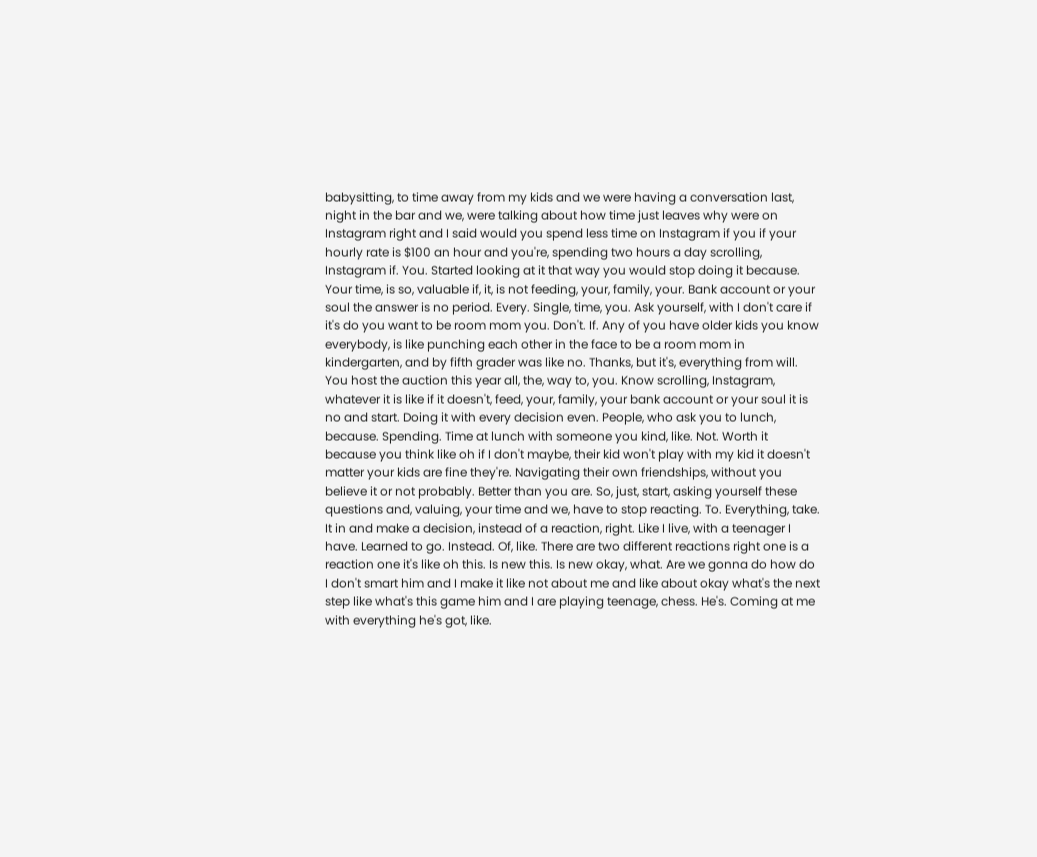babysitting, to time away from my kids and we were having a conversation last, night in the bar and we, were talking about how time just leaves why were on Instagram right and I said would you spend less time on Instagram if you if your hourly rate is $100 an hour and you're, spending two hours a day scrolling, Instagram if. You. Started looking at it that way you would stop doing it because. Your time, is so, valuable if, it, is not feeding, your, family, your. Bank account or your soul the answer is no period. Every. Single, time, you. Ask yourself, with I don't care if it's do you want to be room mom you. Don't. If. Any of you have older kids you know everybody, is like punching each other in the face to be a room mom in kindergarten, and by fifth grader was like no. Thanks, but it's, everything from will. You host the auction this year all, the, way to, you. Know scrolling, Instagram, whatever it is like if it doesn't, feed, your, family, your bank account or your soul it is no and start. Doing it with every decision even. People, who ask you to lunch, because. Spending. Time at lunch with someone you kind, like. Not. Worth it because you think like oh if I don't maybe, their kid won't play with my kid it doesn't matter your kids are fine they're. Navigating their own friendships, without you believe it or not probably. Better than you are. So, just, start, asking yourself these questions and, valuing, your time and we, have to stop reacting. To. Everything, take. It in and make a decision, instead of a reaction, right. Like I live, with a teenager I have. Learned to go. Instead. Of, like. There are two different reactions right one is a reaction one it's like oh this. Is new this. Is new okay, what. Are we gonna do how do I don't smart him and I make it like not about me and like about okay what's the next step like what's this game him and I are playing teenage, chess. He's. Coming at me with everything he's got, like.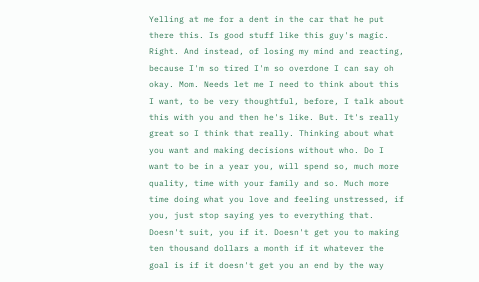Yelling at me for a dent in the car that he put there this. Is good stuff like this guy's magic. Right. And instead, of losing my mind and reacting, because I'm so tired I'm so overdone I can say oh okay. Mom. Needs let me I need to think about this I want, to be very thoughtful, before, I talk about this with you and then he's like. But. It's really great so I think that really. Thinking about what you want and making decisions without who. Do I want to be in a year you, will spend so, much more quality, time with your family and so. Much more time doing what you love and feeling unstressed, if you, just stop saying yes to everything that. Doesn't suit, you if it. Doesn't get you to making ten thousand dollars a month if it whatever the goal is if it doesn't get you an end by the way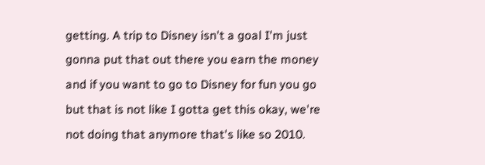getting. A trip to Disney isn't a goal I'm just gonna put that out there you earn the money and if you want to go to Disney for fun you go but that is not like I gotta get this okay, we're not doing that anymore that's like so 2010.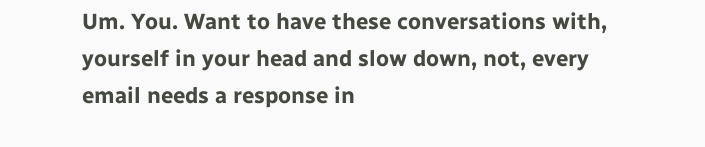Um. You. Want to have these conversations with, yourself in your head and slow down, not, every email needs a response in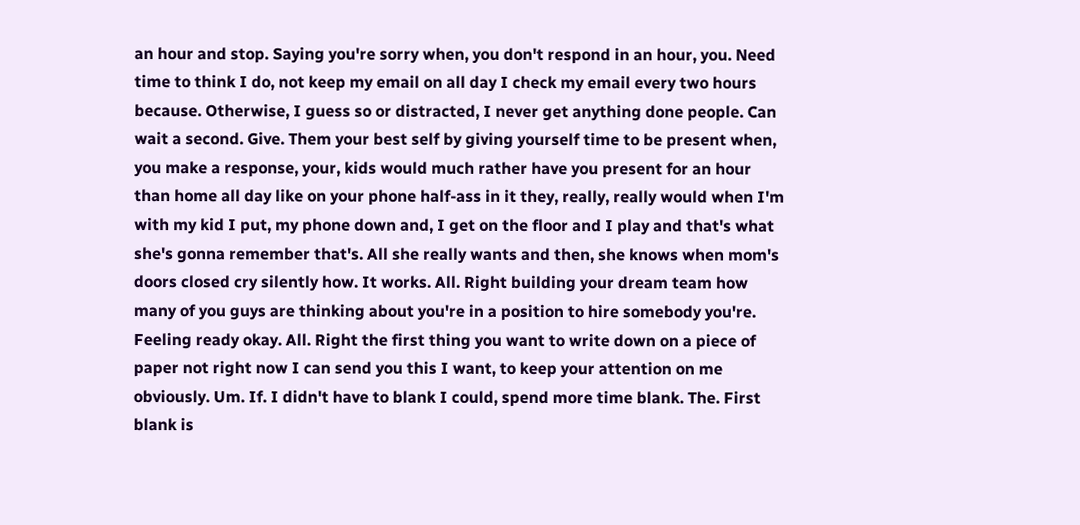an hour and stop. Saying you're sorry when, you don't respond in an hour, you. Need time to think I do, not keep my email on all day I check my email every two hours because. Otherwise, I guess so or distracted, I never get anything done people. Can wait a second. Give. Them your best self by giving yourself time to be present when, you make a response, your, kids would much rather have you present for an hour than home all day like on your phone half-ass in it they, really, really would when I'm with my kid I put, my phone down and, I get on the floor and I play and that's what she's gonna remember that's. All she really wants and then, she knows when mom's doors closed cry silently how. It works. All. Right building your dream team how many of you guys are thinking about you're in a position to hire somebody you're. Feeling ready okay. All. Right the first thing you want to write down on a piece of paper not right now I can send you this I want, to keep your attention on me obviously. Um. If. I didn't have to blank I could, spend more time blank. The. First blank is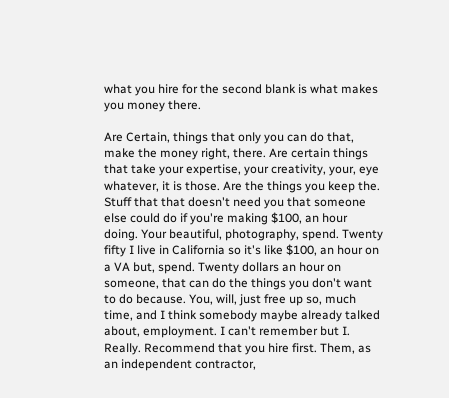what you hire for the second blank is what makes you money there.

Are Certain, things that only you can do that, make the money right, there. Are certain things that take your expertise, your creativity, your, eye whatever, it is those. Are the things you keep the. Stuff that that doesn't need you that someone else could do if you're making $100, an hour doing. Your beautiful, photography, spend. Twenty fifty I live in California so it's like $100, an hour on a VA but, spend. Twenty dollars an hour on someone, that can do the things you don't want to do because. You, will, just free up so, much time, and I think somebody maybe already talked about, employment. I can't remember but I. Really. Recommend that you hire first. Them, as an independent contractor,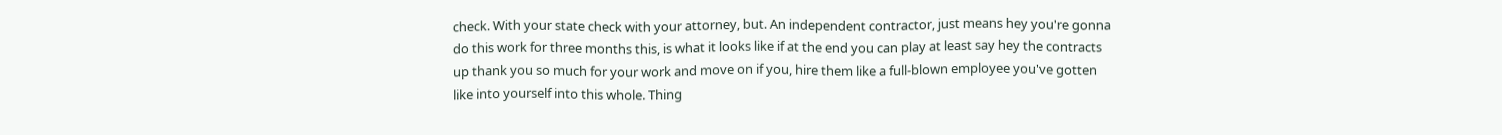check. With your state check with your attorney, but. An independent contractor, just means hey you're gonna do this work for three months this, is what it looks like if at the end you can play at least say hey the contracts up thank you so much for your work and move on if you, hire them like a full-blown employee you've gotten like into yourself into this whole. Thing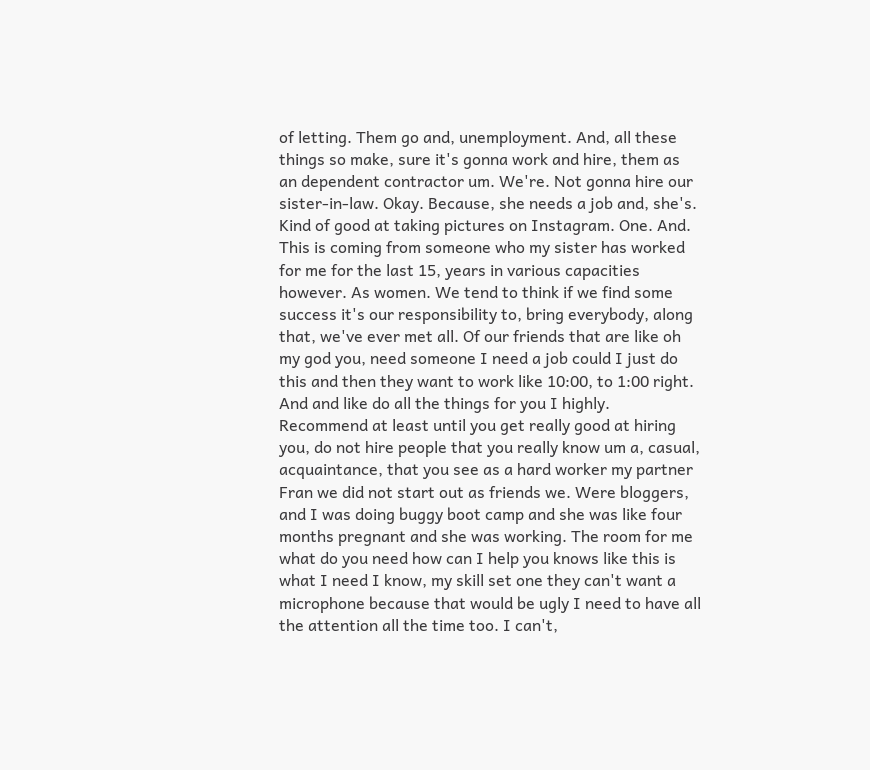of letting. Them go and, unemployment. And, all these things so make, sure it's gonna work and hire, them as an dependent contractor um. We're. Not gonna hire our sister-in-law. Okay. Because, she needs a job and, she's. Kind of good at taking pictures on Instagram. One. And. This is coming from someone who my sister has worked for me for the last 15, years in various capacities however. As women. We tend to think if we find some success it's our responsibility to, bring everybody, along that, we've ever met all. Of our friends that are like oh my god you, need someone I need a job could I just do this and then they want to work like 10:00, to 1:00 right. And and like do all the things for you I highly. Recommend at least until you get really good at hiring you, do not hire people that you really know um a, casual, acquaintance, that you see as a hard worker my partner Fran we did not start out as friends we. Were bloggers, and I was doing buggy boot camp and she was like four months pregnant and she was working. The room for me what do you need how can I help you knows like this is what I need I know, my skill set one they can't want a microphone because that would be ugly I need to have all the attention all the time too. I can't,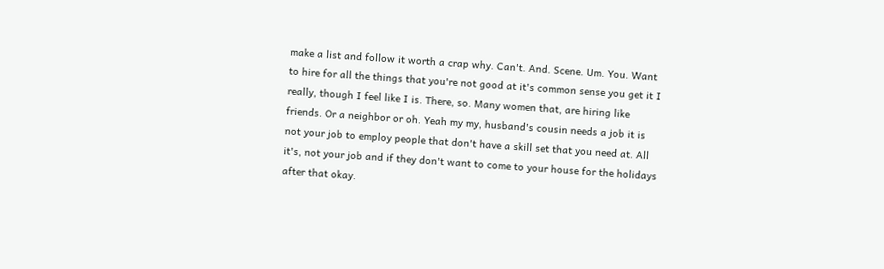make a list and follow it worth a crap why. Can't. And. Scene. Um. You. Want to hire for all the things that you're not good at it's common sense you get it I really, though I feel like I is. There, so. Many women that, are hiring like friends. Or a neighbor or oh. Yeah my my, husband's cousin needs a job it is not your job to employ people that don't have a skill set that you need at. All it's, not your job and if they don't want to come to your house for the holidays after that okay.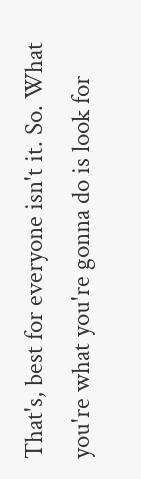That's, best for everyone isn't it. So. What you're what you're gonna do is look for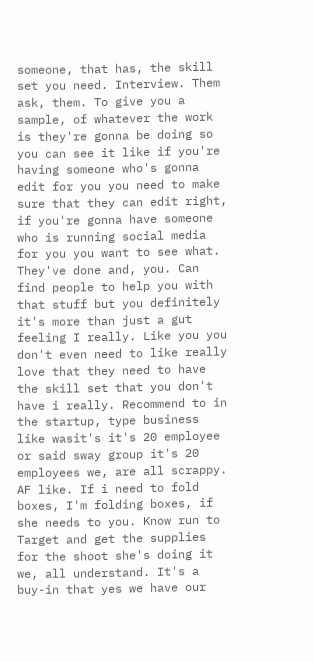someone, that has, the skill set you need. Interview. Them ask, them. To give you a sample, of whatever the work is they're gonna be doing so you can see it like if you're having someone who's gonna edit for you you need to make sure that they can edit right, if you're gonna have someone who is running social media for you you want to see what. They've done and, you. Can find people to help you with that stuff but you definitely it's more than just a gut feeling I really. Like you you don't even need to like really love that they need to have the skill set that you don't have i really. Recommend to in the startup, type business like wasit's it's 20 employee or said sway group it's 20 employees we, are all scrappy. AF like. If i need to fold boxes, I'm folding boxes, if she needs to you. Know run to Target and get the supplies for the shoot she's doing it we, all understand. It's a buy-in that yes we have our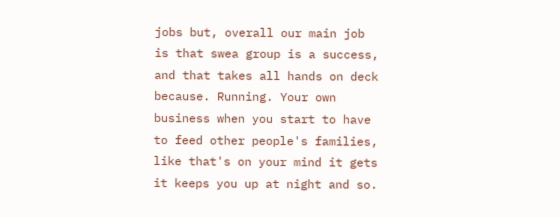jobs but, overall our main job is that swea group is a success, and that takes all hands on deck because. Running. Your own business when you start to have to feed other people's families, like that's on your mind it gets it keeps you up at night and so.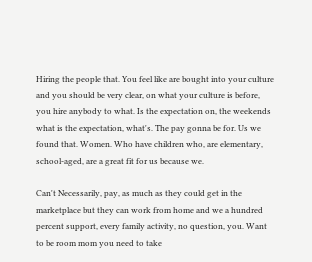Hiring the people that. You feel like are bought into your culture and you should be very clear, on what your culture is before, you hire anybody to what. Is the expectation on, the weekends what is the expectation, what's. The pay gonna be for. Us we found that. Women. Who have children who, are elementary, school-aged, are a great fit for us because we.

Can't Necessarily, pay, as much as they could get in the marketplace but they can work from home and we a hundred percent support, every family activity, no question, you. Want to be room mom you need to take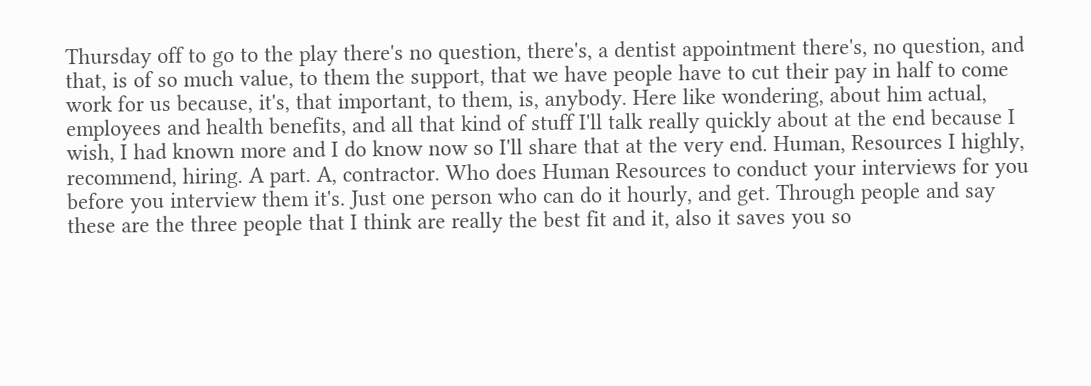Thursday off to go to the play there's no question, there's, a dentist appointment there's, no question, and that, is of so much value, to them the support, that we have people have to cut their pay in half to come work for us because, it's, that important, to them, is, anybody. Here like wondering, about him actual, employees and health benefits, and all that kind of stuff I'll talk really quickly about at the end because I wish, I had known more and I do know now so I'll share that at the very end. Human, Resources I highly, recommend, hiring. A part. A, contractor. Who does Human Resources to conduct your interviews for you before you interview them it's. Just one person who can do it hourly, and get. Through people and say these are the three people that I think are really the best fit and it, also it saves you so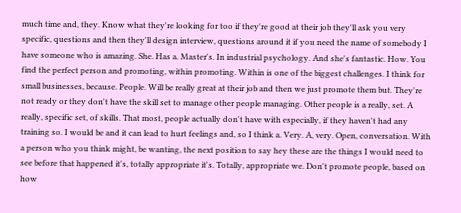much time and, they. Know what they're looking for too if they're good at their job they'll ask you very specific, questions and then they'll design interview, questions around it if you need the name of somebody I have someone who is amazing. She. Has a. Master's. In industrial psychology. And she's fantastic. How. You find the perfect person and promoting, within promoting. Within is one of the biggest challenges. I think for small businesses, because. People. Will be really great at their job and then we just promote them but. They're not ready or they don't have the skill set to manage other people managing. Other people is a really, set. A really, specific set, of skills. That most, people actually don't have with especially, if they haven't had any training so. I would be and it can lead to hurt feelings and, so I think a. Very. A, very. Open, conversation. With a person who you think might, be wanting, the next position to say hey these are the things I would need to see before that happened it's, totally appropriate it's. Totally, appropriate we. Don't promote people, based on how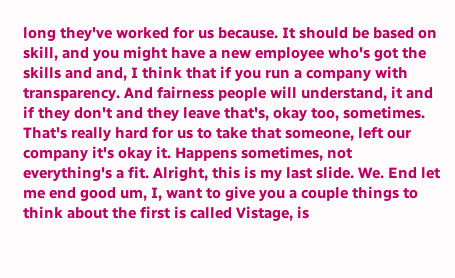long they've worked for us because. It should be based on skill, and you might have a new employee who's got the skills and and, I think that if you run a company with transparency. And fairness people will understand, it and if they don't and they leave that's, okay too, sometimes. That's really hard for us to take that someone, left our company it's okay it. Happens sometimes, not everything's a fit. Alright, this is my last slide. We. End let me end good um, I, want to give you a couple things to think about the first is called Vistage, is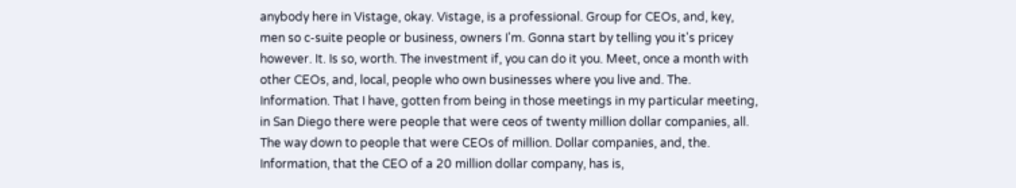anybody here in Vistage, okay. Vistage, is a professional. Group for CEOs, and, key, men so c-suite people or business, owners I'm. Gonna start by telling you it's pricey however. It. Is so, worth. The investment if, you can do it you. Meet, once a month with other CEOs, and, local, people who own businesses where you live and. The. Information. That I have, gotten from being in those meetings in my particular meeting, in San Diego there were people that were ceos of twenty million dollar companies, all. The way down to people that were CEOs of million. Dollar companies, and, the. Information, that the CEO of a 20 million dollar company, has is,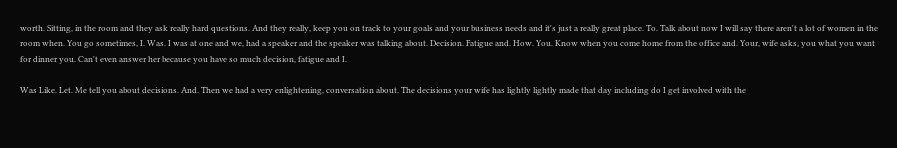worth. Sitting, in the room and they ask really hard questions. And they really, keep you on track to your goals and your business needs and it's just a really great place. To. Talk about now I will say there aren't a lot of women in the room when. You go sometimes, I. Was. I was at one and we, had a speaker and the speaker was talking about. Decision. Fatigue and. How. You. Know when you come home from the office and. Your, wife asks, you what you want for dinner you. Can't even answer her because you have so much decision, fatigue and I.

Was Like. Let. Me tell you about decisions. And. Then we had a very enlightening, conversation about. The decisions your wife has lightly lightly made that day including do I get involved with the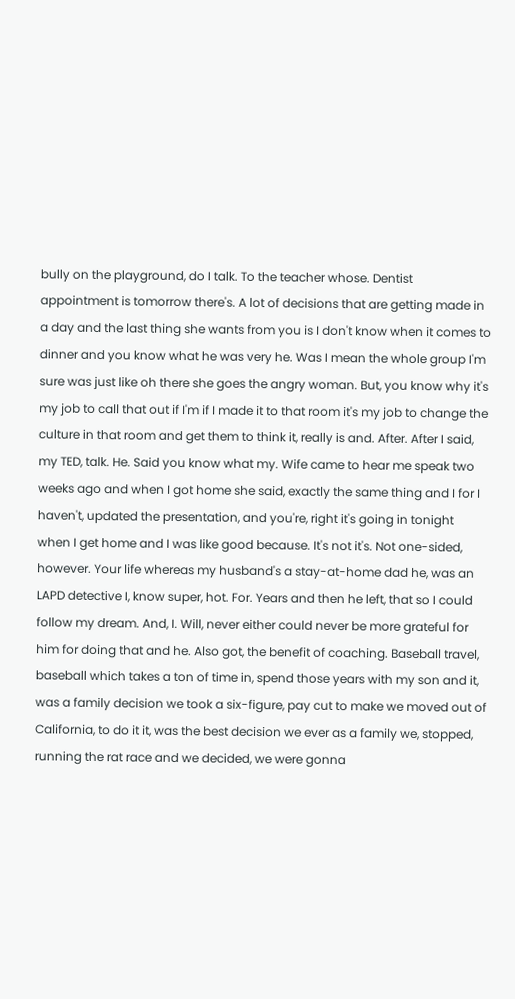bully on the playground, do I talk. To the teacher whose. Dentist appointment is tomorrow there's. A lot of decisions that are getting made in a day and the last thing she wants from you is I don't know when it comes to dinner and you know what he was very he. Was I mean the whole group I'm sure was just like oh there she goes the angry woman. But, you know why it's my job to call that out if I'm if I made it to that room it's my job to change the culture in that room and get them to think it, really is and. After. After I said, my TED, talk. He. Said you know what my. Wife came to hear me speak two weeks ago and when I got home she said, exactly the same thing and I for I haven't, updated the presentation, and you're, right it's going in tonight when I get home and I was like good because. It's not it's. Not one-sided, however. Your life whereas my husband's a stay-at-home dad he, was an LAPD detective I, know super, hot. For. Years and then he left, that so I could follow my dream. And, I. Will, never either could never be more grateful for him for doing that and he. Also got, the benefit of coaching. Baseball travel, baseball which takes a ton of time in, spend those years with my son and it, was a family decision we took a six-figure, pay cut to make we moved out of California, to do it it, was the best decision we ever as a family we, stopped, running the rat race and we decided, we were gonna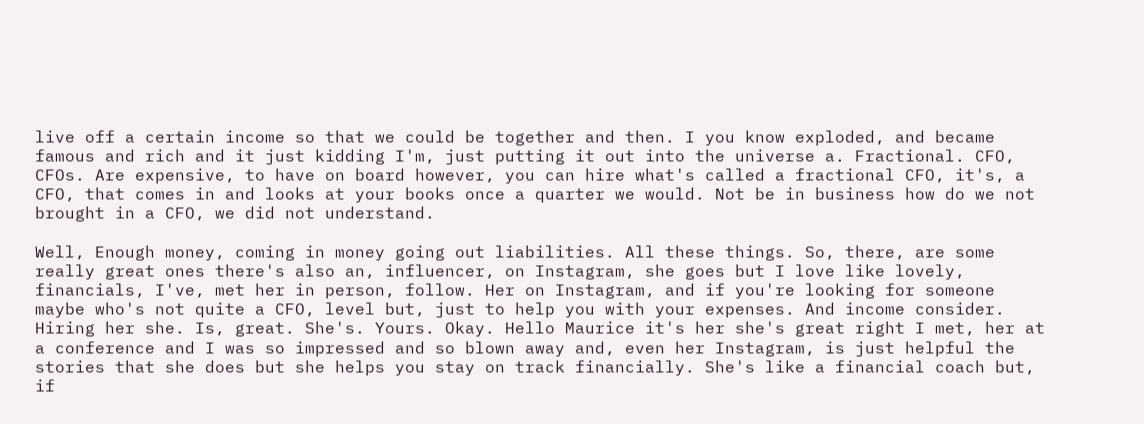live off a certain income so that we could be together and then. I you know exploded, and became famous and rich and it just kidding I'm, just putting it out into the universe a. Fractional. CFO, CFOs. Are expensive, to have on board however, you can hire what's called a fractional CFO, it's, a CFO, that comes in and looks at your books once a quarter we would. Not be in business how do we not brought in a CFO, we did not understand.

Well, Enough money, coming in money going out liabilities. All these things. So, there, are some really great ones there's also an, influencer, on Instagram, she goes but I love like lovely, financials, I've, met her in person, follow. Her on Instagram, and if you're looking for someone maybe who's not quite a CFO, level but, just to help you with your expenses. And income consider. Hiring her she. Is, great. She's. Yours. Okay. Hello Maurice it's her she's great right I met, her at a conference and I was so impressed and so blown away and, even her Instagram, is just helpful the stories that she does but she helps you stay on track financially. She's like a financial coach but, if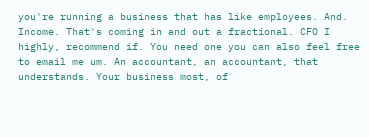you're running a business that has like employees. And. Income. That's coming in and out a fractional. CFO I highly, recommend if. You need one you can also feel free to email me um. An accountant, an accountant, that understands. Your business most, of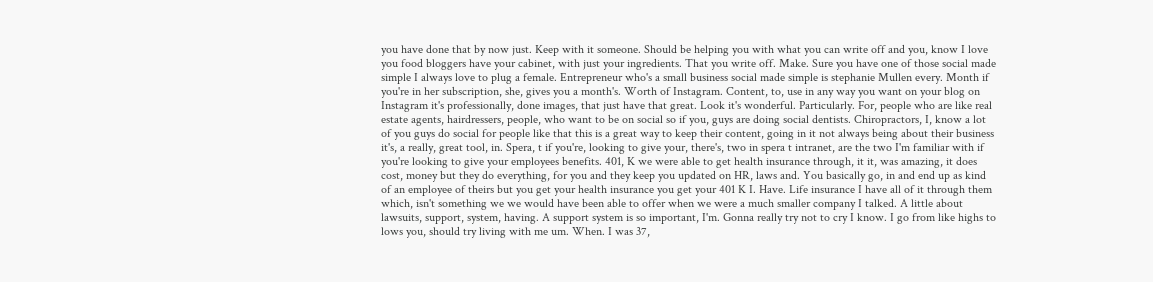you have done that by now just. Keep with it someone. Should be helping you with what you can write off and you, know I love you food bloggers have your cabinet, with just your ingredients. That you write off. Make. Sure you have one of those social made simple I always love to plug a female. Entrepreneur who's a small business social made simple is stephanie Mullen every. Month if you're in her subscription, she, gives you a month's. Worth of Instagram. Content, to, use in any way you want on your blog on Instagram it's professionally, done images, that just have that great. Look it's wonderful. Particularly. For, people who are like real estate agents, hairdressers, people, who want to be on social so if you, guys are doing social dentists. Chiropractors, I, know a lot of you guys do social for people like that this is a great way to keep their content, going in it not always being about their business it's, a really, great tool, in. Spera, t if you're, looking to give your, there's, two in spera t intranet, are the two I'm familiar with if you're looking to give your employees benefits. 401, K we were able to get health insurance through, it it, was amazing, it does cost, money but they do everything, for you and they keep you updated on HR, laws and. You basically go, in and end up as kind of an employee of theirs but you get your health insurance you get your 401 K I. Have. Life insurance I have all of it through them which, isn't something we we would have been able to offer when we were a much smaller company I talked. A little about lawsuits, support, system, having. A support system is so important, I'm. Gonna really try not to cry I know. I go from like highs to lows you, should try living with me um. When. I was 37,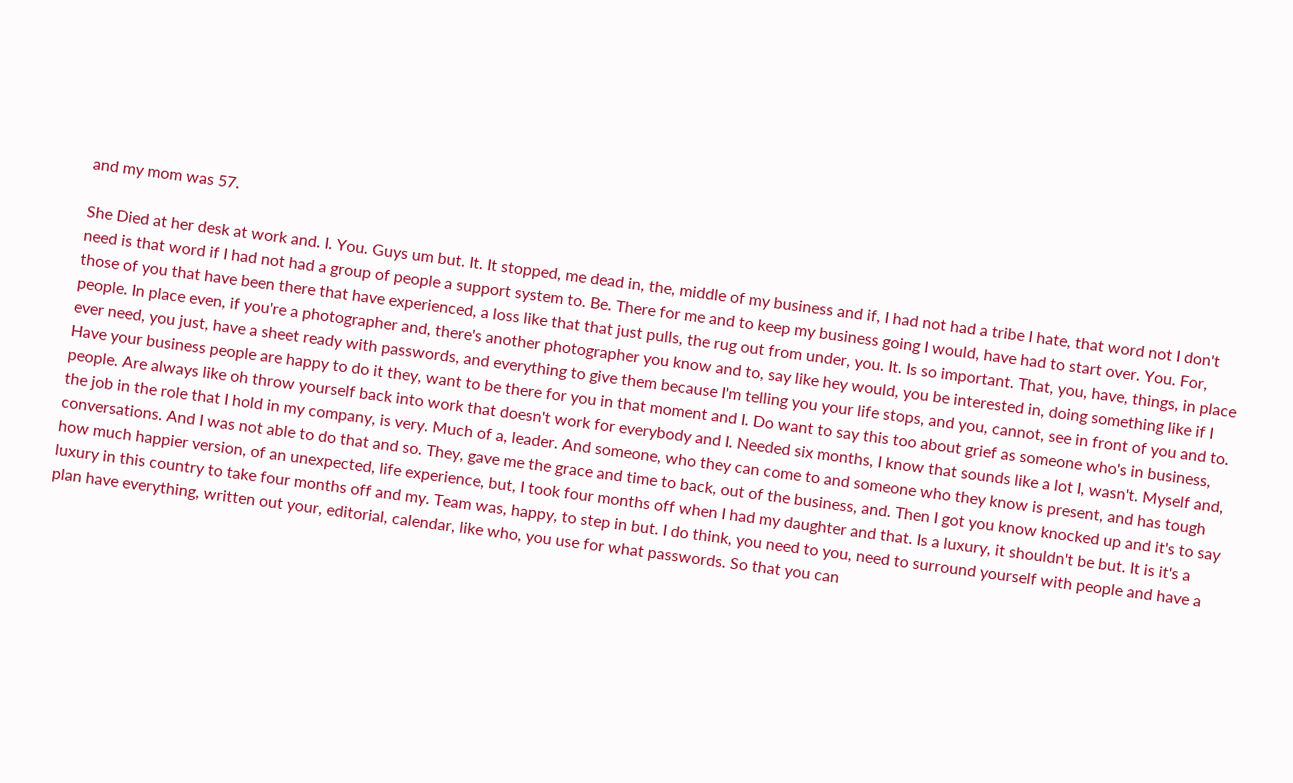and my mom was 57.

She Died at her desk at work and. I. You. Guys um but. It. It stopped, me dead in, the, middle of my business and if, I had not had a tribe I hate, that word not I don't need is that word if I had not had a group of people a support system to. Be. There for me and to keep my business going I would, have had to start over. You. For, those of you that have been there that have experienced, a loss like that that just pulls, the rug out from under, you. It. Is so important. That, you, have, things, in place people. In place even, if you're a photographer and, there's another photographer you know and to, say like hey would, you be interested in, doing something like if I ever need, you just, have a sheet ready with passwords, and everything to give them because I'm telling you your life stops, and you, cannot, see in front of you and to. Have your business people are happy to do it they, want to be there for you in that moment and I. Do want to say this too about grief as someone who's in business, people. Are always like oh throw yourself back into work that doesn't work for everybody and I. Needed six months, I know that sounds like a lot I, wasn't. Myself and, the job in the role that I hold in my company, is very. Much of a, leader. And someone, who they can come to and someone who they know is present, and has tough conversations. And I was not able to do that and so. They, gave me the grace and time to back, out of the business, and. Then I got you know knocked up and it's to say how much happier version, of an unexpected, life experience, but, I took four months off when I had my daughter and that. Is a luxury, it shouldn't be but. It is it's a luxury in this country to take four months off and my. Team was, happy, to step in but. I do think, you need to you, need to surround yourself with people and have a plan have everything, written out your, editorial, calendar, like who, you use for what passwords. So that you can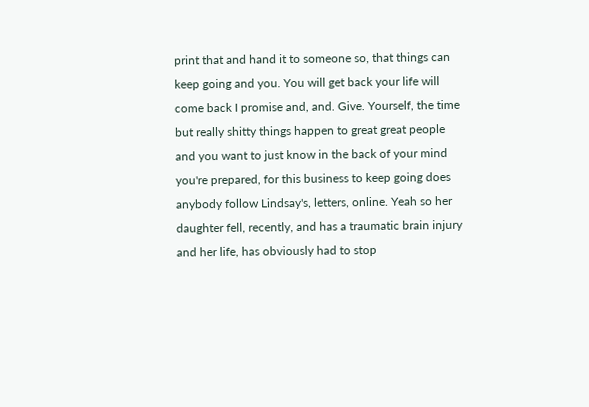print that and hand it to someone so, that things can keep going and you. You will get back your life will come back I promise and, and. Give. Yourself, the time but really shitty things happen to great great people and you want to just know in the back of your mind you're prepared, for this business to keep going does anybody follow Lindsay's, letters, online. Yeah so her daughter fell, recently, and has a traumatic brain injury and her life, has obviously had to stop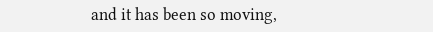and it has been so moving,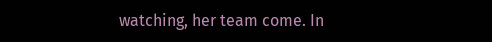watching, her team come. In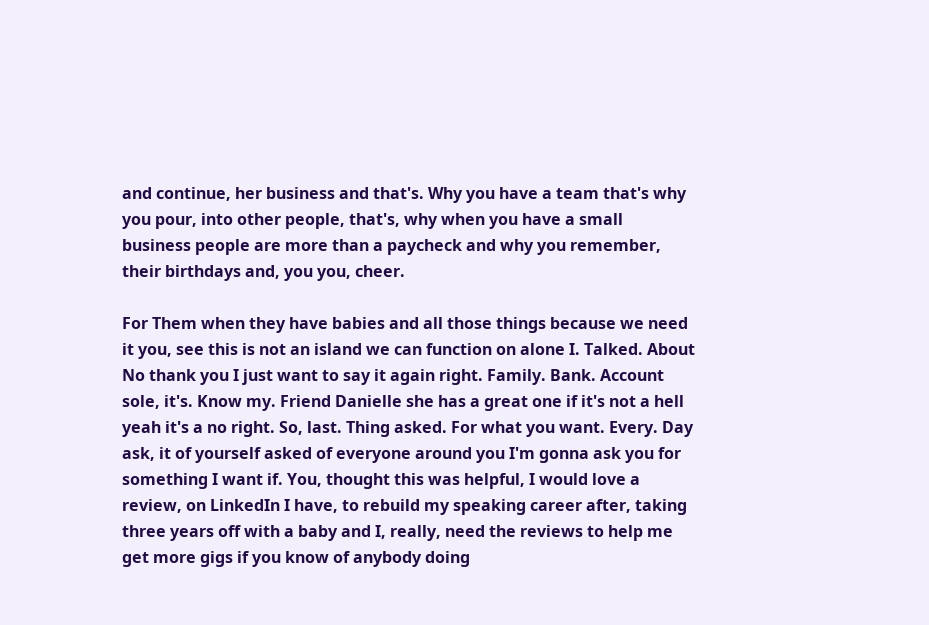and continue, her business and that's. Why you have a team that's why you pour, into other people, that's, why when you have a small business people are more than a paycheck and why you remember, their birthdays and, you you, cheer.

For Them when they have babies and all those things because we need it you, see this is not an island we can function on alone I. Talked. About No thank you I just want to say it again right. Family. Bank. Account sole, it's. Know my. Friend Danielle she has a great one if it's not a hell yeah it's a no right. So, last. Thing asked. For what you want. Every. Day ask, it of yourself asked of everyone around you I'm gonna ask you for something I want if. You, thought this was helpful, I would love a review, on LinkedIn I have, to rebuild my speaking career after, taking three years off with a baby and I, really, need the reviews to help me get more gigs if you know of anybody doing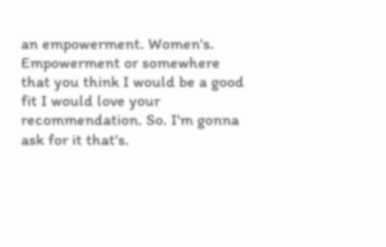an empowerment. Women's. Empowerment or somewhere that you think I would be a good fit I would love your recommendation. So. I'm gonna ask for it that's.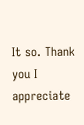It so. Thank you I appreciate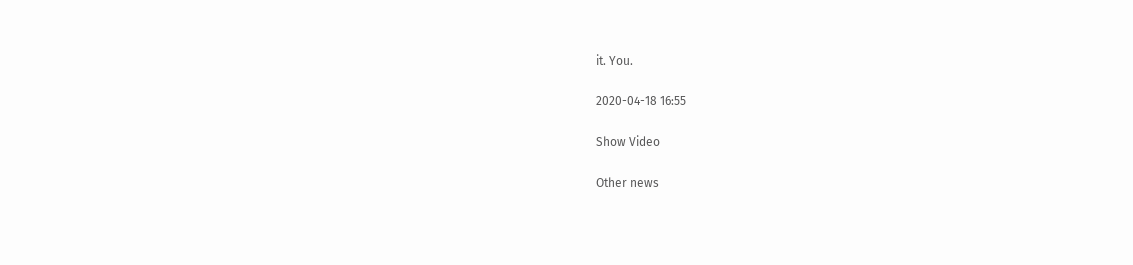it. You.

2020-04-18 16:55

Show Video

Other news